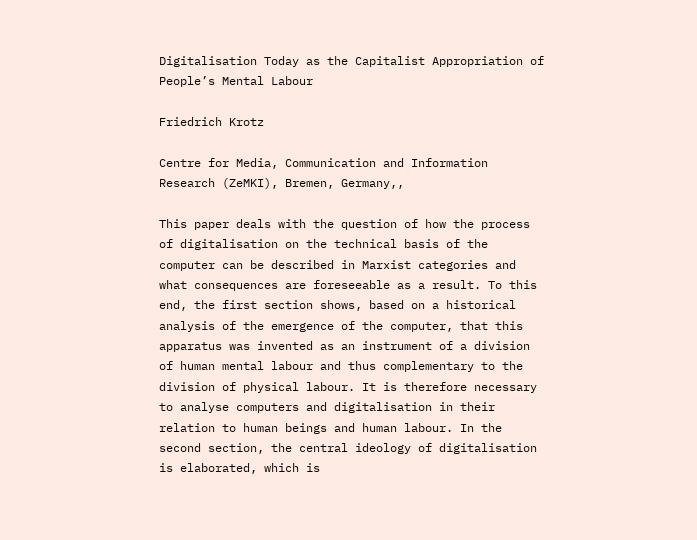Digitalisation Today as the Capitalist Appropriation of People’s Mental Labour

Friedrich Krotz

Centre for Media, Communication and Information Research (ZeMKI), Bremen, Germany,,

This paper deals with the question of how the process of digitalisation on the technical basis of the computer can be described in Marxist categories and what consequences are foreseeable as a result. To this end, the first section shows, based on a historical analysis of the emergence of the computer, that this apparatus was invented as an instrument of a division of human mental labour and thus complementary to the division of physical labour. It is therefore necessary to analyse computers and digitalisation in their relation to human beings and human labour. In the second section, the central ideology of digitalisation is elaborated, which is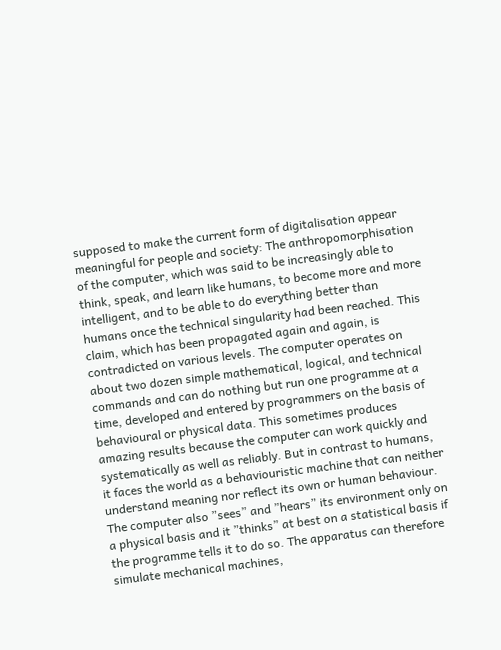supposed to make the current form of digitalisation appear meaningful for people and society: The anthropomorphisation of the computer, which was said to be increasingly able to think, speak, and learn like humans, to become more and more intelligent, and to be able to do everything better than humans once the technical singularity had been reached. This claim, which has been propagated again and again, is contradicted on various levels. The computer operates on about two dozen simple mathematical, logical, and technical commands and can do nothing but run one programme at a time, developed and entered by programmers on the basis of behavioural or physical data. This sometimes produces amazing results because the computer can work quickly and systematically as well as reliably. But in contrast to humans, it faces the world as a behaviouristic machine that can neither understand meaning nor reflect its own or human behaviour. The computer also ”sees” and ”hears” its environment only on a physical basis and it ”thinks” at best on a statistical basis if the programme tells it to do so. The apparatus can therefore simulate mechanical machines,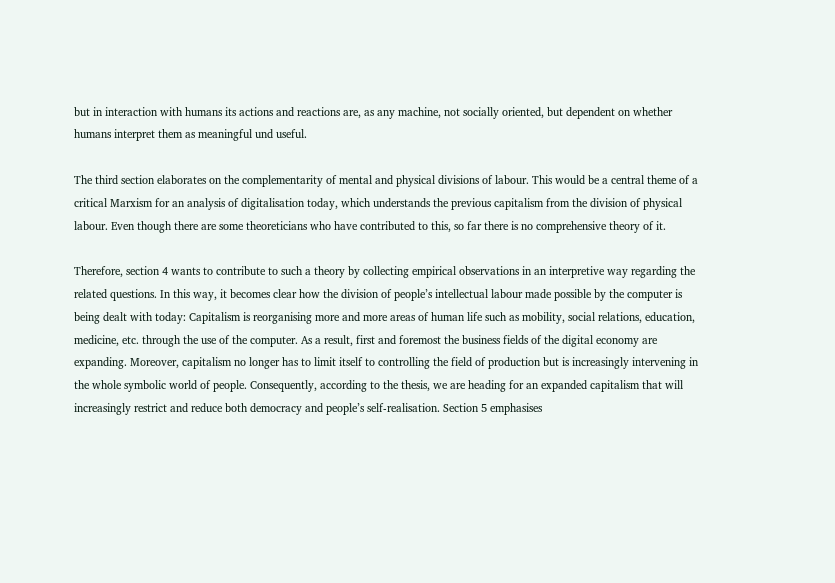but in interaction with humans its actions and reactions are, as any machine, not socially oriented, but dependent on whether humans interpret them as meaningful und useful.

The third section elaborates on the complementarity of mental and physical divisions of labour. This would be a central theme of a critical Marxism for an analysis of digitalisation today, which understands the previous capitalism from the division of physical labour. Even though there are some theoreticians who have contributed to this, so far there is no comprehensive theory of it.

Therefore, section 4 wants to contribute to such a theory by collecting empirical observations in an interpretive way regarding the related questions. In this way, it becomes clear how the division of people’s intellectual labour made possible by the computer is being dealt with today: Capitalism is reorganising more and more areas of human life such as mobility, social relations, education, medicine, etc. through the use of the computer. As a result, first and foremost the business fields of the digital economy are expanding. Moreover, capitalism no longer has to limit itself to controlling the field of production but is increasingly intervening in the whole symbolic world of people. Consequently, according to the thesis, we are heading for an expanded capitalism that will increasingly restrict and reduce both democracy and people’s self-realisation. Section 5 emphasises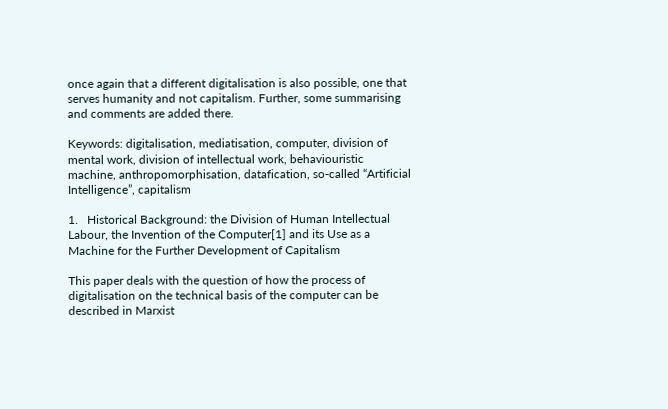once again that a different digitalisation is also possible, one that serves humanity and not capitalism. Further, some summarising and comments are added there.

Keywords: digitalisation, mediatisation, computer, division of mental work, division of intellectual work, behaviouristic machine, anthropomorphisation, datafication, so-called “Artificial Intelligence”, capitalism

1.   Historical Background: the Division of Human Intellectual Labour, the Invention of the Computer[1] and its Use as a Machine for the Further Development of Capitalism

This paper deals with the question of how the process of digitalisation on the technical basis of the computer can be described in Marxist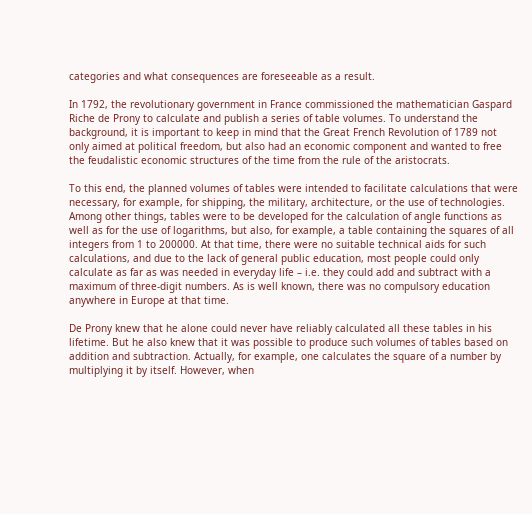categories and what consequences are foreseeable as a result.

In 1792, the revolutionary government in France commissioned the mathematician Gaspard Riche de Prony to calculate and publish a series of table volumes. To understand the background, it is important to keep in mind that the Great French Revolution of 1789 not only aimed at political freedom, but also had an economic component and wanted to free the feudalistic economic structures of the time from the rule of the aristocrats.

To this end, the planned volumes of tables were intended to facilitate calculations that were necessary, for example, for shipping, the military, architecture, or the use of technologies. Among other things, tables were to be developed for the calculation of angle functions as well as for the use of logarithms, but also, for example, a table containing the squares of all integers from 1 to 200000. At that time, there were no suitable technical aids for such calculations, and due to the lack of general public education, most people could only calculate as far as was needed in everyday life – i.e. they could add and subtract with a maximum of three-digit numbers. As is well known, there was no compulsory education anywhere in Europe at that time.

De Prony knew that he alone could never have reliably calculated all these tables in his lifetime. But he also knew that it was possible to produce such volumes of tables based on addition and subtraction. Actually, for example, one calculates the square of a number by multiplying it by itself. However, when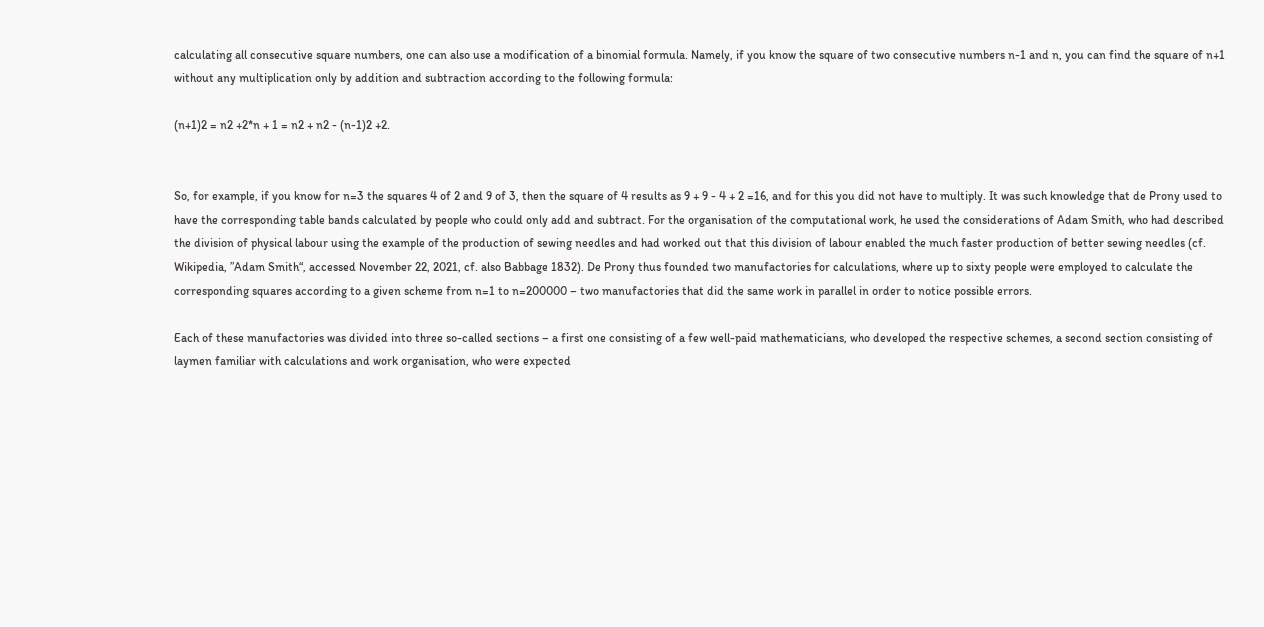calculating all consecutive square numbers, one can also use a modification of a binomial formula. Namely, if you know the square of two consecutive numbers n-1 and n, you can find the square of n+1 without any multiplication only by addition and subtraction according to the following formula:

(n+1)2 = n2 +2*n + 1 = n2 + n2 - (n-1)2 +2.


So, for example, if you know for n=3 the squares 4 of 2 and 9 of 3, then the square of 4 results as 9 + 9 - 4 + 2 =16, and for this you did not have to multiply. It was such knowledge that de Prony used to have the corresponding table bands calculated by people who could only add and subtract. For the organisation of the computational work, he used the considerations of Adam Smith, who had described the division of physical labour using the example of the production of sewing needles and had worked out that this division of labour enabled the much faster production of better sewing needles (cf. Wikipedia, ”Adam Smith“, accessed November 22, 2021, cf. also Babbage 1832). De Prony thus founded two manufactories for calculations, where up to sixty people were employed to calculate the corresponding squares according to a given scheme from n=1 to n=200000 – two manufactories that did the same work in parallel in order to notice possible errors.

Each of these manufactories was divided into three so-called sections – a first one consisting of a few well-paid mathematicians, who developed the respective schemes, a second section consisting of laymen familiar with calculations and work organisation, who were expected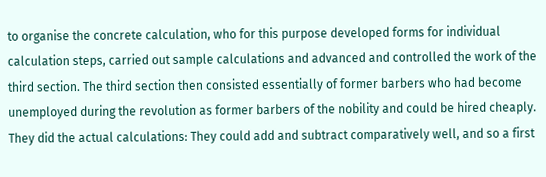to organise the concrete calculation, who for this purpose developed forms for individual calculation steps, carried out sample calculations and advanced and controlled the work of the third section. The third section then consisted essentially of former barbers who had become unemployed during the revolution as former barbers of the nobility and could be hired cheaply. They did the actual calculations: They could add and subtract comparatively well, and so a first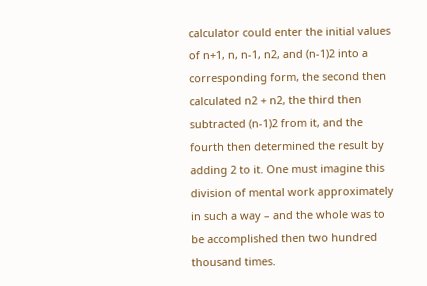calculator could enter the initial values of n+1, n, n-1, n2, and (n-1)2 into a corresponding form, the second then calculated n2 + n2, the third then subtracted (n-1)2 from it, and the fourth then determined the result by adding 2 to it. One must imagine this division of mental work approximately in such a way – and the whole was to be accomplished then two hundred thousand times.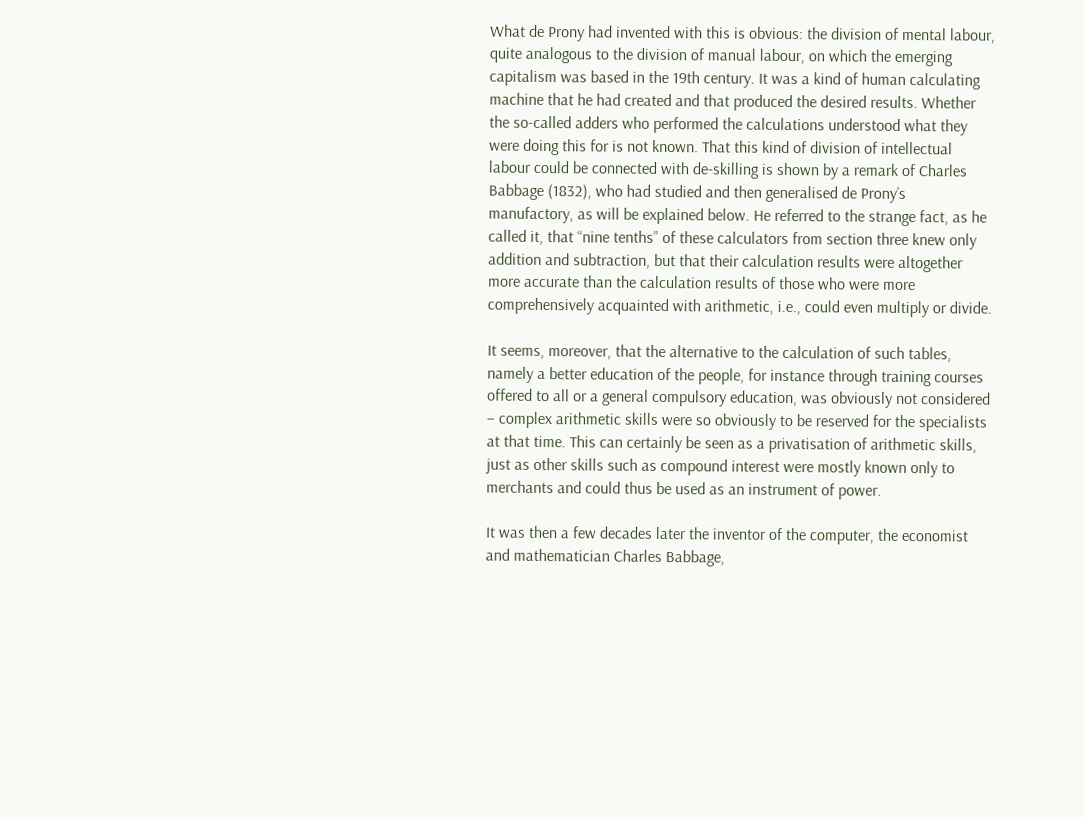What de Prony had invented with this is obvious: the division of mental labour, quite analogous to the division of manual labour, on which the emerging capitalism was based in the 19th century. It was a kind of human calculating machine that he had created and that produced the desired results. Whether the so-called adders who performed the calculations understood what they were doing this for is not known. That this kind of division of intellectual labour could be connected with de-skilling is shown by a remark of Charles Babbage (1832), who had studied and then generalised de Prony’s manufactory, as will be explained below. He referred to the strange fact, as he called it, that “nine tenths” of these calculators from section three knew only addition and subtraction, but that their calculation results were altogether more accurate than the calculation results of those who were more comprehensively acquainted with arithmetic, i.e., could even multiply or divide.

It seems, moreover, that the alternative to the calculation of such tables, namely a better education of the people, for instance through training courses offered to all or a general compulsory education, was obviously not considered – complex arithmetic skills were so obviously to be reserved for the specialists at that time. This can certainly be seen as a privatisation of arithmetic skills, just as other skills such as compound interest were mostly known only to merchants and could thus be used as an instrument of power.

It was then a few decades later the inventor of the computer, the economist and mathematician Charles Babbage,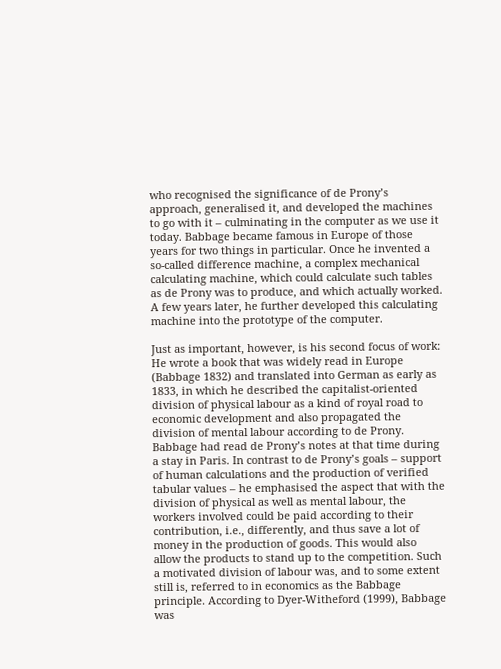who recognised the significance of de Prony’s approach, generalised it, and developed the machines to go with it – culminating in the computer as we use it today. Babbage became famous in Europe of those years for two things in particular. Once he invented a so-called difference machine, a complex mechanical calculating machine, which could calculate such tables as de Prony was to produce, and which actually worked. A few years later, he further developed this calculating machine into the prototype of the computer.

Just as important, however, is his second focus of work: He wrote a book that was widely read in Europe (Babbage 1832) and translated into German as early as 1833, in which he described the capitalist-oriented division of physical labour as a kind of royal road to economic development and also propagated the division of mental labour according to de Prony. Babbage had read de Prony’s notes at that time during a stay in Paris. In contrast to de Prony’s goals – support of human calculations and the production of verified tabular values – he emphasised the aspect that with the division of physical as well as mental labour, the workers involved could be paid according to their contribution, i.e., differently, and thus save a lot of money in the production of goods. This would also allow the products to stand up to the competition. Such a motivated division of labour was, and to some extent still is, referred to in economics as the Babbage principle. According to Dyer-Witheford (1999), Babbage was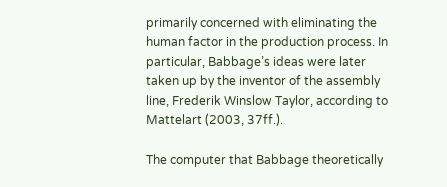primarily concerned with eliminating the human factor in the production process. In particular, Babbage’s ideas were later taken up by the inventor of the assembly line, Frederik Winslow Taylor, according to Mattelart (2003, 37ff.).

The computer that Babbage theoretically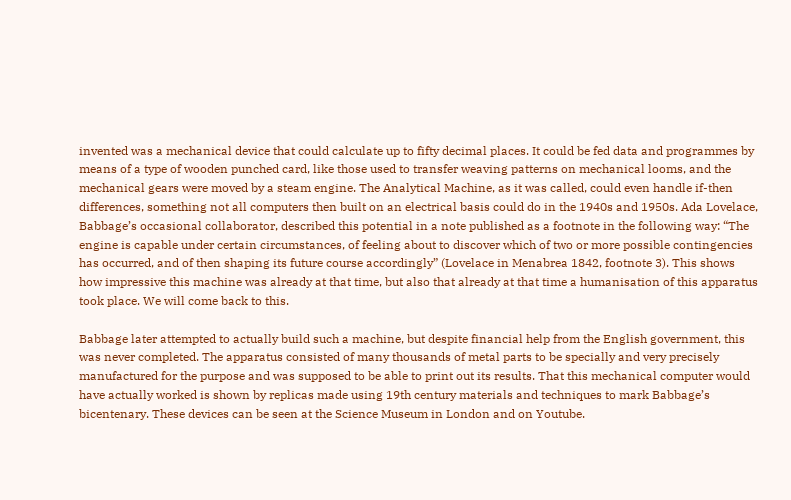invented was a mechanical device that could calculate up to fifty decimal places. It could be fed data and programmes by means of a type of wooden punched card, like those used to transfer weaving patterns on mechanical looms, and the mechanical gears were moved by a steam engine. The Analytical Machine, as it was called, could even handle if-then differences, something not all computers then built on an electrical basis could do in the 1940s and 1950s. Ada Lovelace, Babbage’s occasional collaborator, described this potential in a note published as a footnote in the following way: “The engine is capable under certain circumstances, of feeling about to discover which of two or more possible contingencies has occurred, and of then shaping its future course accordingly” (Lovelace in Menabrea 1842, footnote 3). This shows how impressive this machine was already at that time, but also that already at that time a humanisation of this apparatus took place. We will come back to this.

Babbage later attempted to actually build such a machine, but despite financial help from the English government, this was never completed. The apparatus consisted of many thousands of metal parts to be specially and very precisely manufactured for the purpose and was supposed to be able to print out its results. That this mechanical computer would have actually worked is shown by replicas made using 19th century materials and techniques to mark Babbage’s bicentenary. These devices can be seen at the Science Museum in London and on Youtube.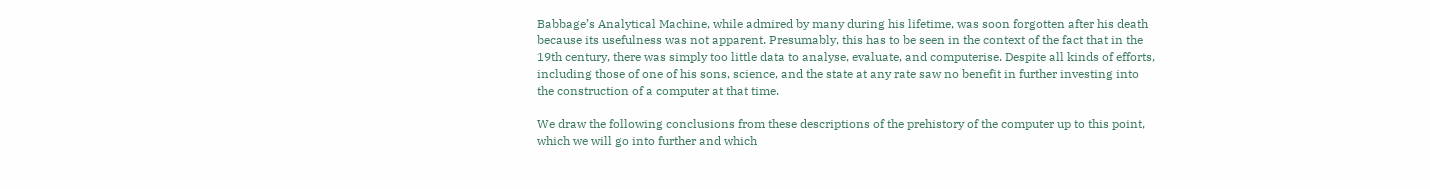Babbage’s Analytical Machine, while admired by many during his lifetime, was soon forgotten after his death because its usefulness was not apparent. Presumably, this has to be seen in the context of the fact that in the 19th century, there was simply too little data to analyse, evaluate, and computerise. Despite all kinds of efforts, including those of one of his sons, science, and the state at any rate saw no benefit in further investing into the construction of a computer at that time.

We draw the following conclusions from these descriptions of the prehistory of the computer up to this point, which we will go into further and which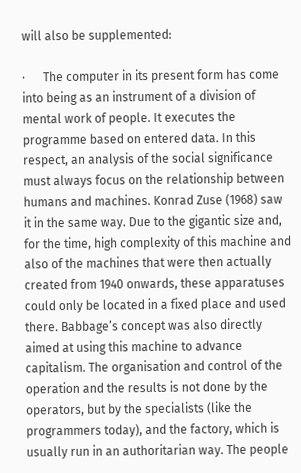will also be supplemented:

·      The computer in its present form has come into being as an instrument of a division of mental work of people. It executes the programme based on entered data. In this respect, an analysis of the social significance must always focus on the relationship between humans and machines. Konrad Zuse (1968) saw it in the same way. Due to the gigantic size and, for the time, high complexity of this machine and also of the machines that were then actually created from 1940 onwards, these apparatuses could only be located in a fixed place and used there. Babbage’s concept was also directly aimed at using this machine to advance capitalism. The organisation and control of the operation and the results is not done by the operators, but by the specialists (like the programmers today), and the factory, which is usually run in an authoritarian way. The people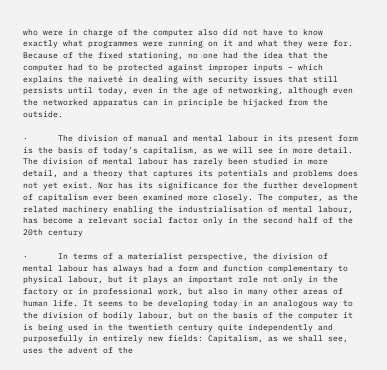who were in charge of the computer also did not have to know exactly what programmes were running on it and what they were for. Because of the fixed stationing, no one had the idea that the computer had to be protected against improper inputs – which explains the naiveté in dealing with security issues that still persists until today, even in the age of networking, although even the networked apparatus can in principle be hijacked from the outside.

·      The division of manual and mental labour in its present form is the basis of today’s capitalism, as we will see in more detail. The division of mental labour has rarely been studied in more detail, and a theory that captures its potentials and problems does not yet exist. Nor has its significance for the further development of capitalism ever been examined more closely. The computer, as the related machinery enabling the industrialisation of mental labour, has become a relevant social factor only in the second half of the 20th century

·      In terms of a materialist perspective, the division of mental labour has always had a form and function complementary to physical labour, but it plays an important role not only in the factory or in professional work, but also in many other areas of human life. It seems to be developing today in an analogous way to the division of bodily labour, but on the basis of the computer it is being used in the twentieth century quite independently and purposefully in entirely new fields: Capitalism, as we shall see, uses the advent of the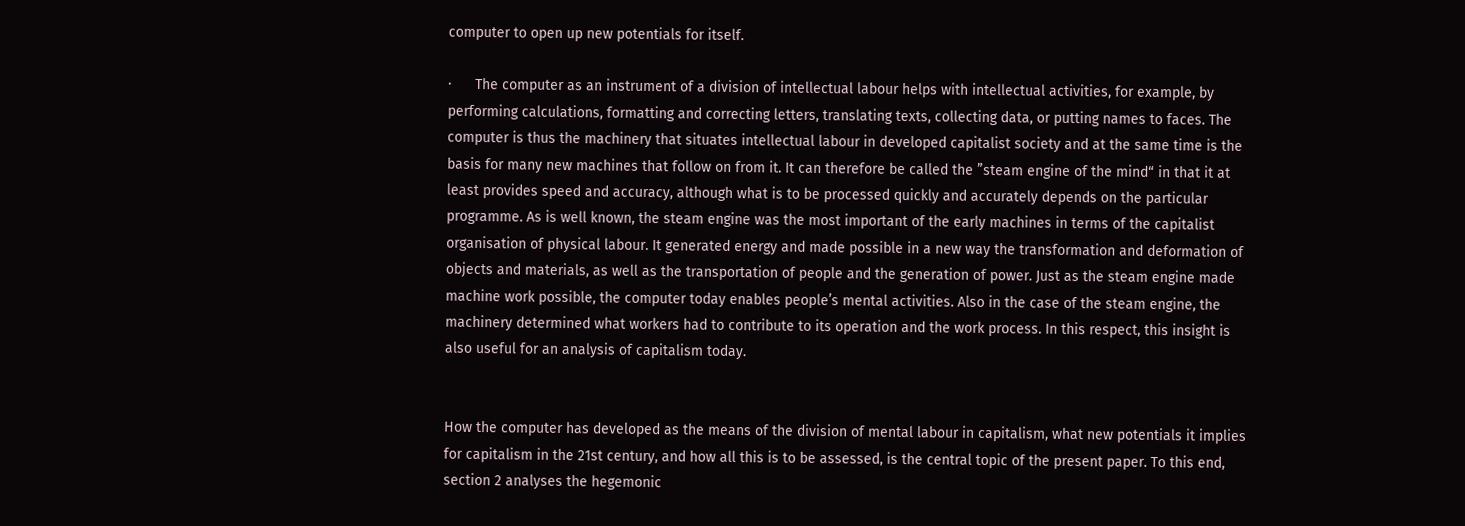computer to open up new potentials for itself.

·      The computer as an instrument of a division of intellectual labour helps with intellectual activities, for example, by performing calculations, formatting and correcting letters, translating texts, collecting data, or putting names to faces. The computer is thus the machinery that situates intellectual labour in developed capitalist society and at the same time is the basis for many new machines that follow on from it. It can therefore be called the ”steam engine of the mind“ in that it at least provides speed and accuracy, although what is to be processed quickly and accurately depends on the particular programme. As is well known, the steam engine was the most important of the early machines in terms of the capitalist organisation of physical labour. It generated energy and made possible in a new way the transformation and deformation of objects and materials, as well as the transportation of people and the generation of power. Just as the steam engine made machine work possible, the computer today enables people’s mental activities. Also in the case of the steam engine, the machinery determined what workers had to contribute to its operation and the work process. In this respect, this insight is also useful for an analysis of capitalism today.


How the computer has developed as the means of the division of mental labour in capitalism, what new potentials it implies for capitalism in the 21st century, and how all this is to be assessed, is the central topic of the present paper. To this end, section 2 analyses the hegemonic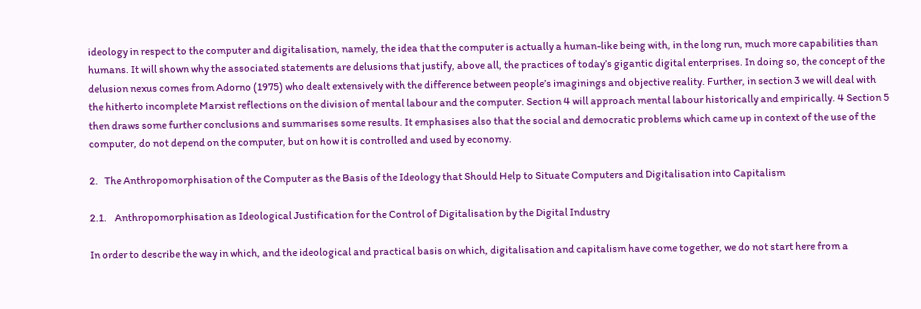ideology in respect to the computer and digitalisation, namely, the idea that the computer is actually a human-like being with, in the long run, much more capabilities than humans. It will shown why the associated statements are delusions that justify, above all, the practices of today’s gigantic digital enterprises. In doing so, the concept of the delusion nexus comes from Adorno (1975) who dealt extensively with the difference between people’s imaginings and objective reality. Further, in section 3 we will deal with the hitherto incomplete Marxist reflections on the division of mental labour and the computer. Section 4 will approach mental labour historically and empirically. 4 Section 5 then draws some further conclusions and summarises some results. It emphasises also that the social and democratic problems which came up in context of the use of the computer, do not depend on the computer, but on how it is controlled and used by economy.

2.   The Anthropomorphisation of the Computer as the Basis of the Ideology that Should Help to Situate Computers and Digitalisation into Capitalism

2.1.    Anthropomorphisation as Ideological Justification for the Control of Digitalisation by the Digital Industry

In order to describe the way in which, and the ideological and practical basis on which, digitalisation and capitalism have come together, we do not start here from a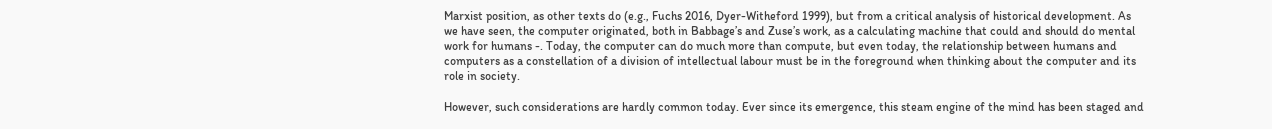Marxist position, as other texts do (e.g., Fuchs 2016, Dyer-Witheford 1999), but from a critical analysis of historical development. As we have seen, the computer originated, both in Babbage’s and Zuse’s work, as a calculating machine that could and should do mental work for humans -. Today, the computer can do much more than compute, but even today, the relationship between humans and computers as a constellation of a division of intellectual labour must be in the foreground when thinking about the computer and its role in society.

However, such considerations are hardly common today. Ever since its emergence, this steam engine of the mind has been staged and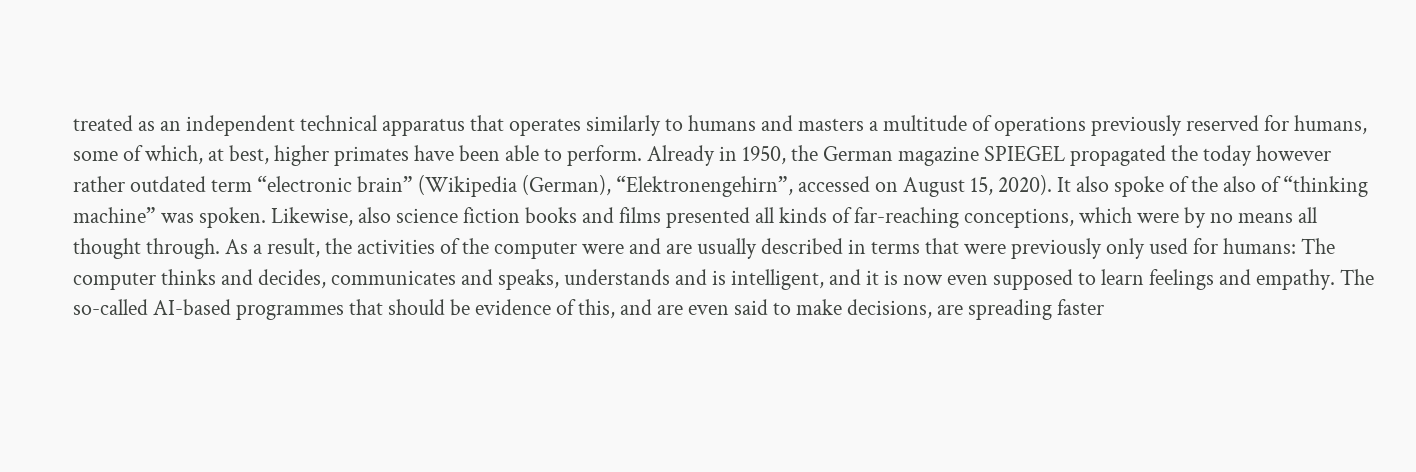treated as an independent technical apparatus that operates similarly to humans and masters a multitude of operations previously reserved for humans, some of which, at best, higher primates have been able to perform. Already in 1950, the German magazine SPIEGEL propagated the today however rather outdated term “electronic brain” (Wikipedia (German), “Elektronengehirn”, accessed on August 15, 2020). It also spoke of the also of “thinking machine” was spoken. Likewise, also science fiction books and films presented all kinds of far-reaching conceptions, which were by no means all thought through. As a result, the activities of the computer were and are usually described in terms that were previously only used for humans: The computer thinks and decides, communicates and speaks, understands and is intelligent, and it is now even supposed to learn feelings and empathy. The so-called AI-based programmes that should be evidence of this, and are even said to make decisions, are spreading faster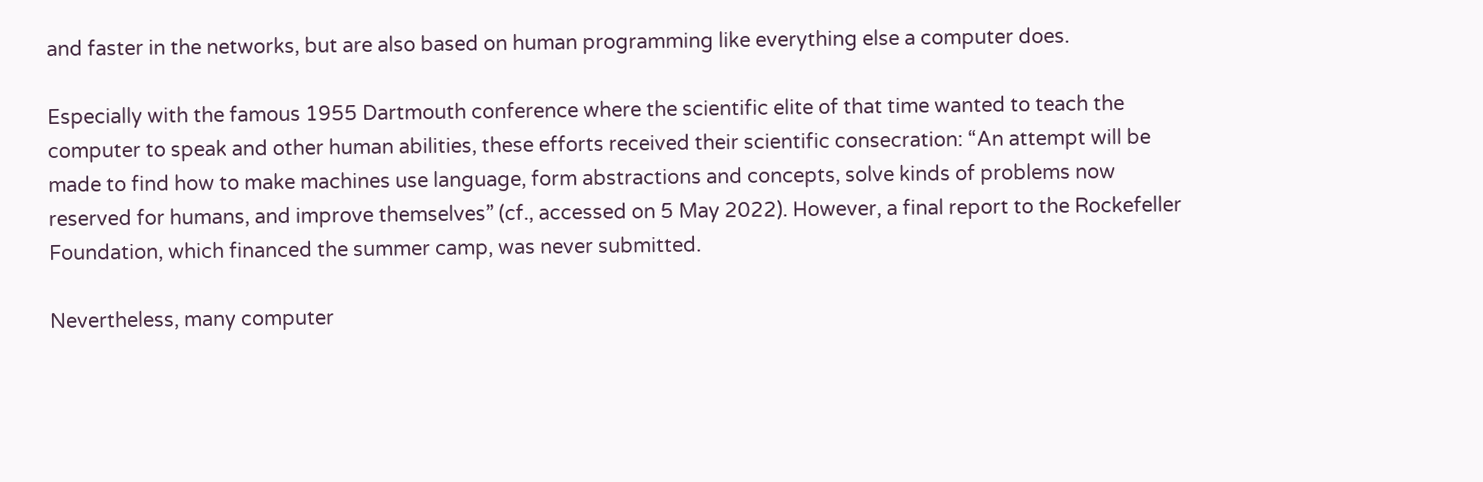and faster in the networks, but are also based on human programming like everything else a computer does.

Especially with the famous 1955 Dartmouth conference where the scientific elite of that time wanted to teach the computer to speak and other human abilities, these efforts received their scientific consecration: “An attempt will be made to find how to make machines use language, form abstractions and concepts, solve kinds of problems now reserved for humans, and improve themselves” (cf., accessed on 5 May 2022). However, a final report to the Rockefeller Foundation, which financed the summer camp, was never submitted.

Nevertheless, many computer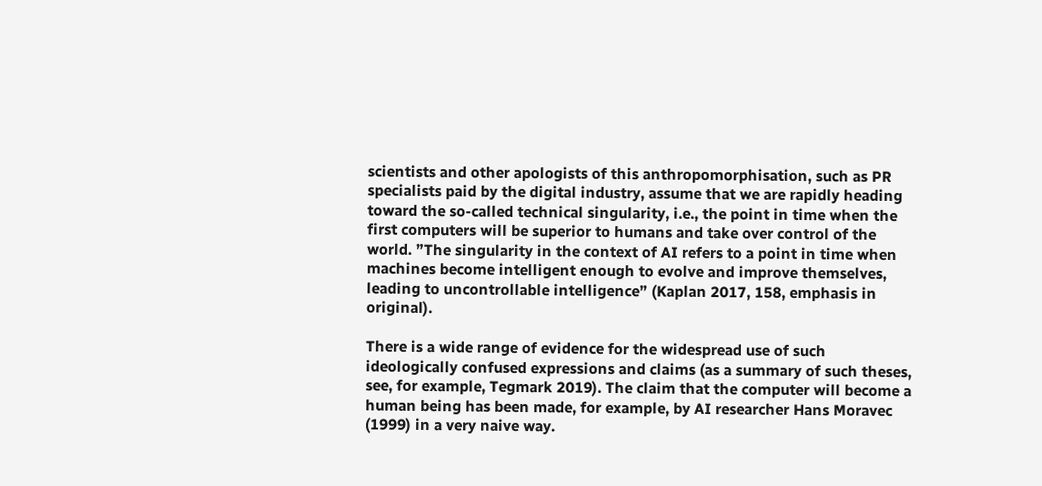scientists and other apologists of this anthropomorphisation, such as PR specialists paid by the digital industry, assume that we are rapidly heading toward the so-called technical singularity, i.e., the point in time when the first computers will be superior to humans and take over control of the world. ”The singularity in the context of AI refers to a point in time when machines become intelligent enough to evolve and improve themselves, leading to uncontrollable intelligence” (Kaplan 2017, 158, emphasis in original).

There is a wide range of evidence for the widespread use of such ideologically confused expressions and claims (as a summary of such theses, see, for example, Tegmark 2019). The claim that the computer will become a human being has been made, for example, by AI researcher Hans Moravec (1999) in a very naive way.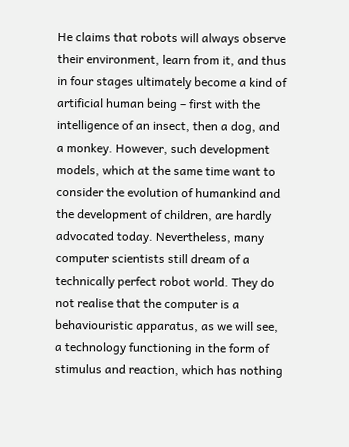He claims that robots will always observe their environment, learn from it, and thus in four stages ultimately become a kind of artificial human being – first with the intelligence of an insect, then a dog, and a monkey. However, such development models, which at the same time want to consider the evolution of humankind and the development of children, are hardly advocated today. Nevertheless, many computer scientists still dream of a technically perfect robot world. They do not realise that the computer is a behaviouristic apparatus, as we will see, a technology functioning in the form of stimulus and reaction, which has nothing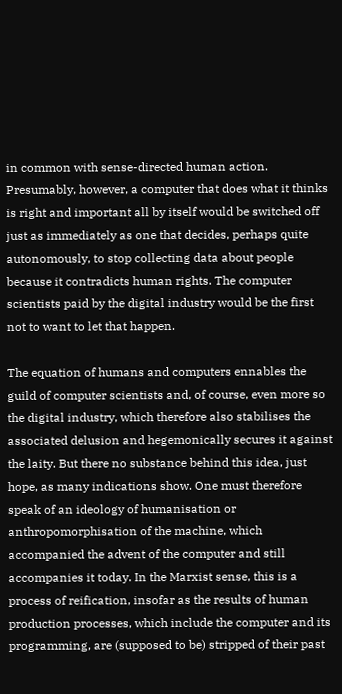in common with sense-directed human action. Presumably, however, a computer that does what it thinks is right and important all by itself would be switched off just as immediately as one that decides, perhaps quite autonomously, to stop collecting data about people because it contradicts human rights. The computer scientists paid by the digital industry would be the first not to want to let that happen.

The equation of humans and computers ennables the guild of computer scientists and, of course, even more so the digital industry, which therefore also stabilises the associated delusion and hegemonically secures it against the laity. But there no substance behind this idea, just hope, as many indications show. One must therefore speak of an ideology of humanisation or anthropomorphisation of the machine, which accompanied the advent of the computer and still accompanies it today. In the Marxist sense, this is a process of reification, insofar as the results of human production processes, which include the computer and its programming, are (supposed to be) stripped of their past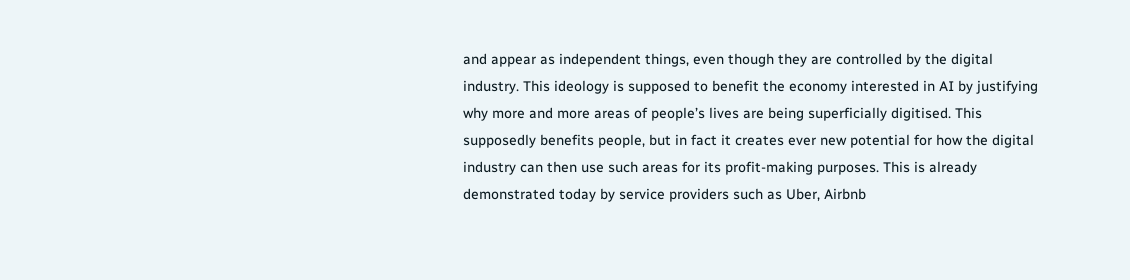and appear as independent things, even though they are controlled by the digital industry. This ideology is supposed to benefit the economy interested in AI by justifying why more and more areas of people’s lives are being superficially digitised. This supposedly benefits people, but in fact it creates ever new potential for how the digital industry can then use such areas for its profit-making purposes. This is already demonstrated today by service providers such as Uber, Airbnb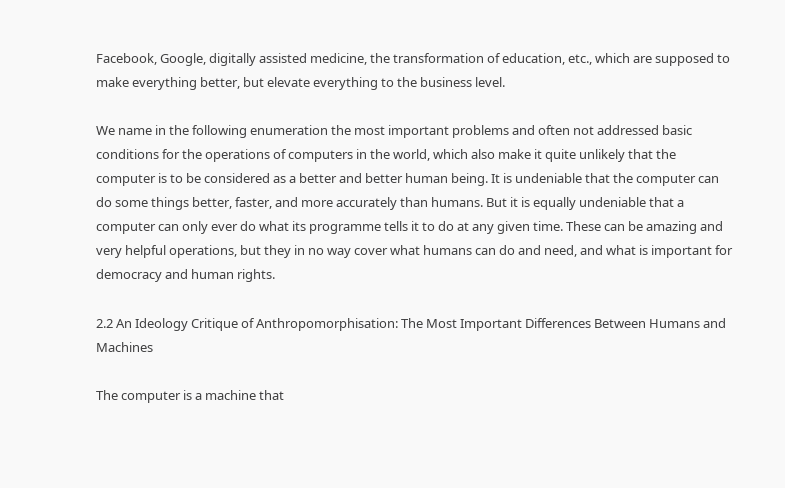Facebook, Google, digitally assisted medicine, the transformation of education, etc., which are supposed to make everything better, but elevate everything to the business level.

We name in the following enumeration the most important problems and often not addressed basic conditions for the operations of computers in the world, which also make it quite unlikely that the computer is to be considered as a better and better human being. It is undeniable that the computer can do some things better, faster, and more accurately than humans. But it is equally undeniable that a computer can only ever do what its programme tells it to do at any given time. These can be amazing and very helpful operations, but they in no way cover what humans can do and need, and what is important for democracy and human rights.

2.2 An Ideology Critique of Anthropomorphisation: The Most Important Differences Between Humans and Machines

The computer is a machine that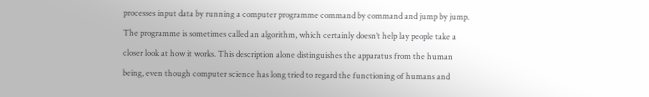processes input data by running a computer programme command by command and jump by jump. The programme is sometimes called an algorithm, which certainly doesn’t help lay people take a closer look at how it works. This description alone distinguishes the apparatus from the human being, even though computer science has long tried to regard the functioning of humans and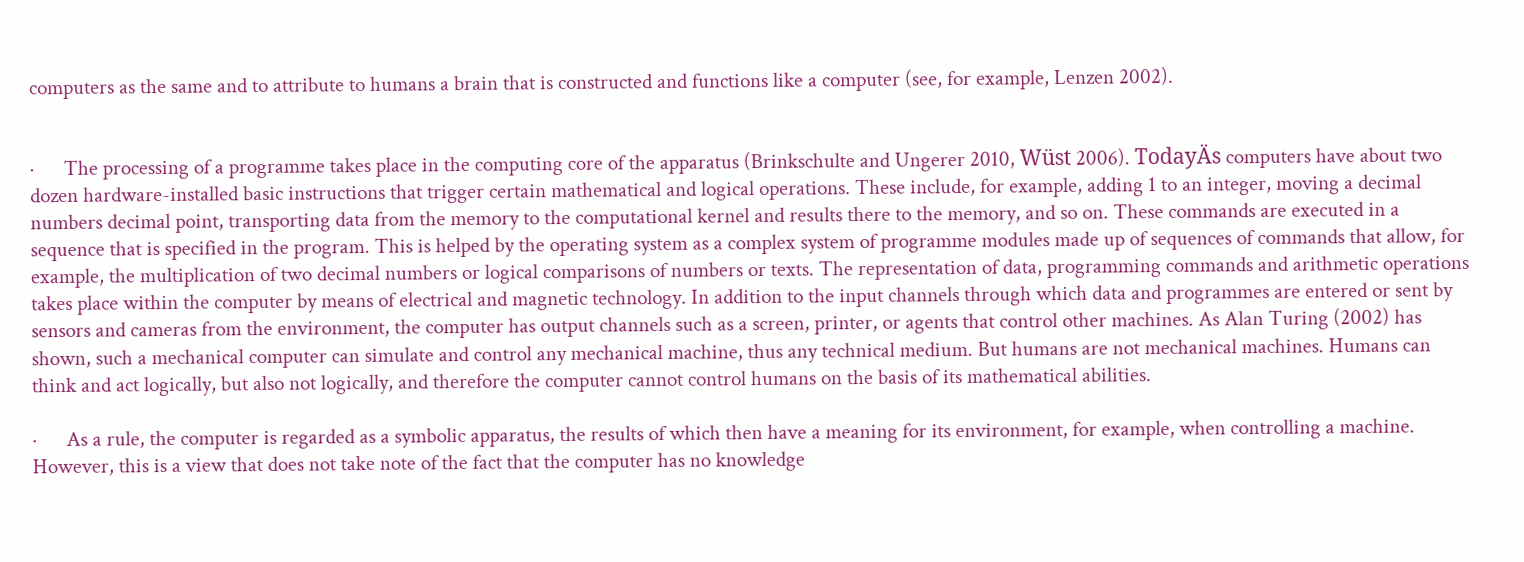computers as the same and to attribute to humans a brain that is constructed and functions like a computer (see, for example, Lenzen 2002).


·      The processing of a programme takes place in the computing core of the apparatus (Brinkschulte and Ungerer 2010, Wüst 2006). TodayÄs computers have about two dozen hardware-installed basic instructions that trigger certain mathematical and logical operations. These include, for example, adding 1 to an integer, moving a decimal numbers decimal point, transporting data from the memory to the computational kernel and results there to the memory, and so on. These commands are executed in a sequence that is specified in the program. This is helped by the operating system as a complex system of programme modules made up of sequences of commands that allow, for example, the multiplication of two decimal numbers or logical comparisons of numbers or texts. The representation of data, programming commands and arithmetic operations takes place within the computer by means of electrical and magnetic technology. In addition to the input channels through which data and programmes are entered or sent by sensors and cameras from the environment, the computer has output channels such as a screen, printer, or agents that control other machines. As Alan Turing (2002) has shown, such a mechanical computer can simulate and control any mechanical machine, thus any technical medium. But humans are not mechanical machines. Humans can think and act logically, but also not logically, and therefore the computer cannot control humans on the basis of its mathematical abilities.

·      As a rule, the computer is regarded as a symbolic apparatus, the results of which then have a meaning for its environment, for example, when controlling a machine. However, this is a view that does not take note of the fact that the computer has no knowledge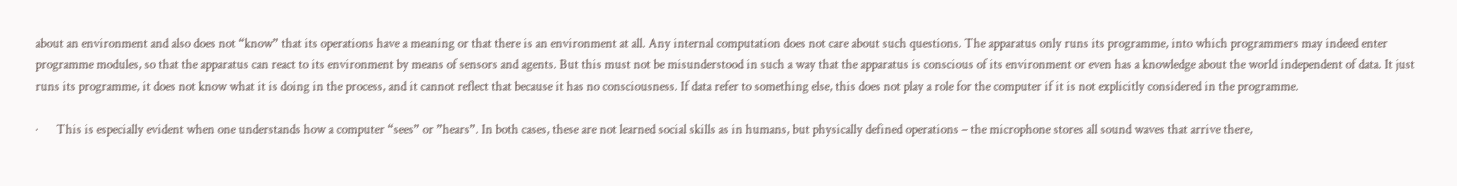about an environment and also does not “know” that its operations have a meaning or that there is an environment at all. Any internal computation does not care about such questions. The apparatus only runs its programme, into which programmers may indeed enter programme modules, so that the apparatus can react to its environment by means of sensors and agents. But this must not be misunderstood in such a way that the apparatus is conscious of its environment or even has a knowledge about the world independent of data. It just runs its programme, it does not know what it is doing in the process, and it cannot reflect that because it has no consciousness. If data refer to something else, this does not play a role for the computer if it is not explicitly considered in the programme.

·      This is especially evident when one understands how a computer “sees” or ”hears”. In both cases, these are not learned social skills as in humans, but physically defined operations – the microphone stores all sound waves that arrive there,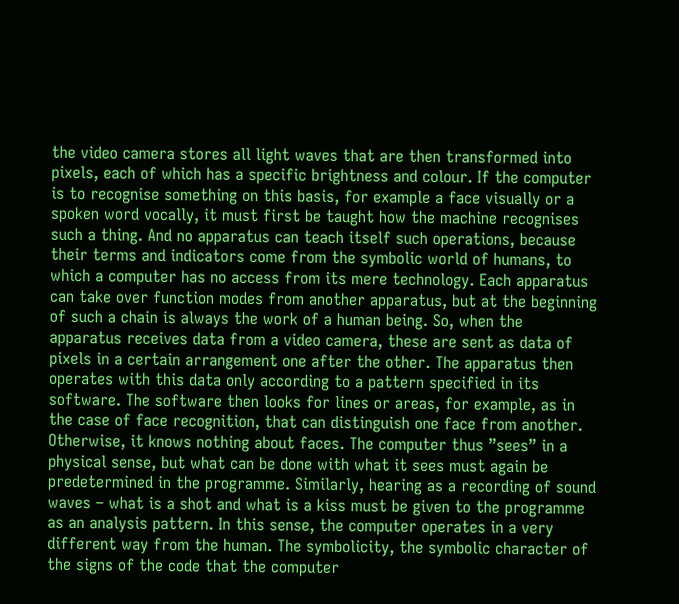the video camera stores all light waves that are then transformed into pixels, each of which has a specific brightness and colour. If the computer is to recognise something on this basis, for example a face visually or a spoken word vocally, it must first be taught how the machine recognises such a thing. And no apparatus can teach itself such operations, because their terms and indicators come from the symbolic world of humans, to which a computer has no access from its mere technology. Each apparatus can take over function modes from another apparatus, but at the beginning of such a chain is always the work of a human being. So, when the apparatus receives data from a video camera, these are sent as data of pixels in a certain arrangement one after the other. The apparatus then operates with this data only according to a pattern specified in its software. The software then looks for lines or areas, for example, as in the case of face recognition, that can distinguish one face from another. Otherwise, it knows nothing about faces. The computer thus ”sees” in a physical sense, but what can be done with what it sees must again be predetermined in the programme. Similarly, hearing as a recording of sound waves – what is a shot and what is a kiss must be given to the programme as an analysis pattern. In this sense, the computer operates in a very different way from the human. The symbolicity, the symbolic character of the signs of the code that the computer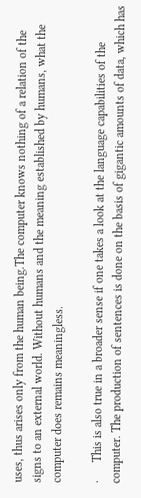uses, thus arises only from the human being.The computer knows nothing of a relation of the signs to an external world. Without humans and the meaning established by humans, what the computer does remains meaningless.

·      This is also true in a broader sense if one takes a look at the language capabilities of the computer. The production of sentences is done on the basis of gigantic amounts of data, which has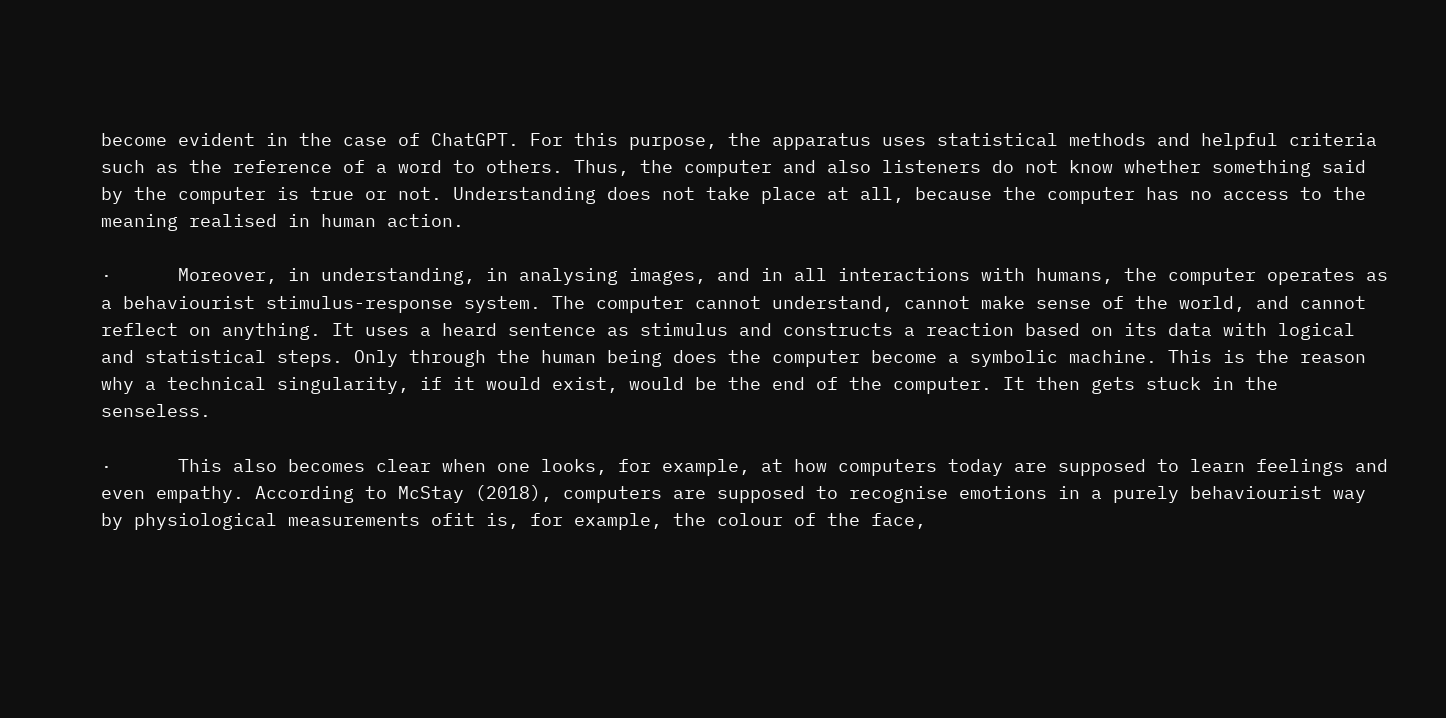become evident in the case of ChatGPT. For this purpose, the apparatus uses statistical methods and helpful criteria such as the reference of a word to others. Thus, the computer and also listeners do not know whether something said by the computer is true or not. Understanding does not take place at all, because the computer has no access to the meaning realised in human action.

·      Moreover, in understanding, in analysing images, and in all interactions with humans, the computer operates as a behaviourist stimulus-response system. The computer cannot understand, cannot make sense of the world, and cannot reflect on anything. It uses a heard sentence as stimulus and constructs a reaction based on its data with logical and statistical steps. Only through the human being does the computer become a symbolic machine. This is the reason why a technical singularity, if it would exist, would be the end of the computer. It then gets stuck in the senseless.

·      This also becomes clear when one looks, for example, at how computers today are supposed to learn feelings and even empathy. According to McStay (2018), computers are supposed to recognise emotions in a purely behaviourist way by physiological measurements ofit is, for example, the colour of the face,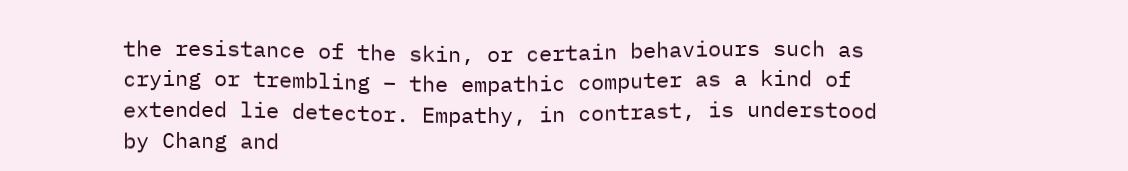the resistance of the skin, or certain behaviours such as crying or trembling – the empathic computer as a kind of extended lie detector. Empathy, in contrast, is understood by Chang and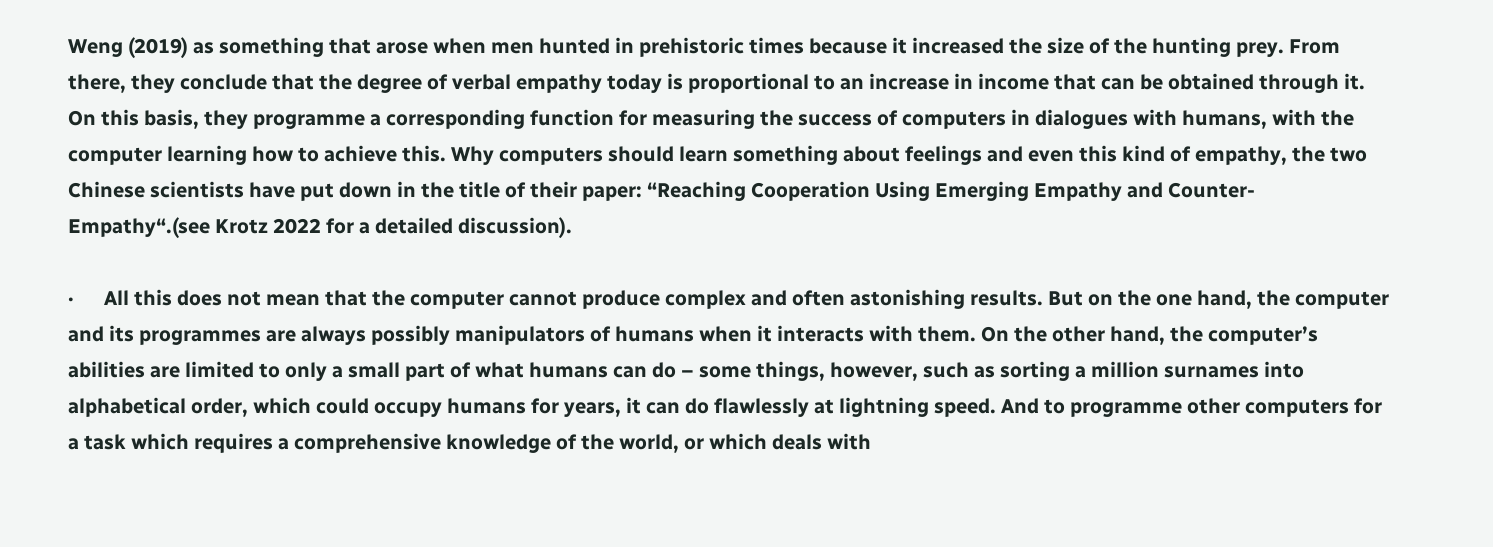Weng (2019) as something that arose when men hunted in prehistoric times because it increased the size of the hunting prey. From there, they conclude that the degree of verbal empathy today is proportional to an increase in income that can be obtained through it. On this basis, they programme a corresponding function for measuring the success of computers in dialogues with humans, with the computer learning how to achieve this. Why computers should learn something about feelings and even this kind of empathy, the two Chinese scientists have put down in the title of their paper: “Reaching Cooperation Using Emerging Empathy and Counter-Empathy“.(see Krotz 2022 for a detailed discussion).

·      All this does not mean that the computer cannot produce complex and often astonishing results. But on the one hand, the computer and its programmes are always possibly manipulators of humans when it interacts with them. On the other hand, the computer’s abilities are limited to only a small part of what humans can do – some things, however, such as sorting a million surnames into alphabetical order, which could occupy humans for years, it can do flawlessly at lightning speed. And to programme other computers for a task which requires a comprehensive knowledge of the world, or which deals with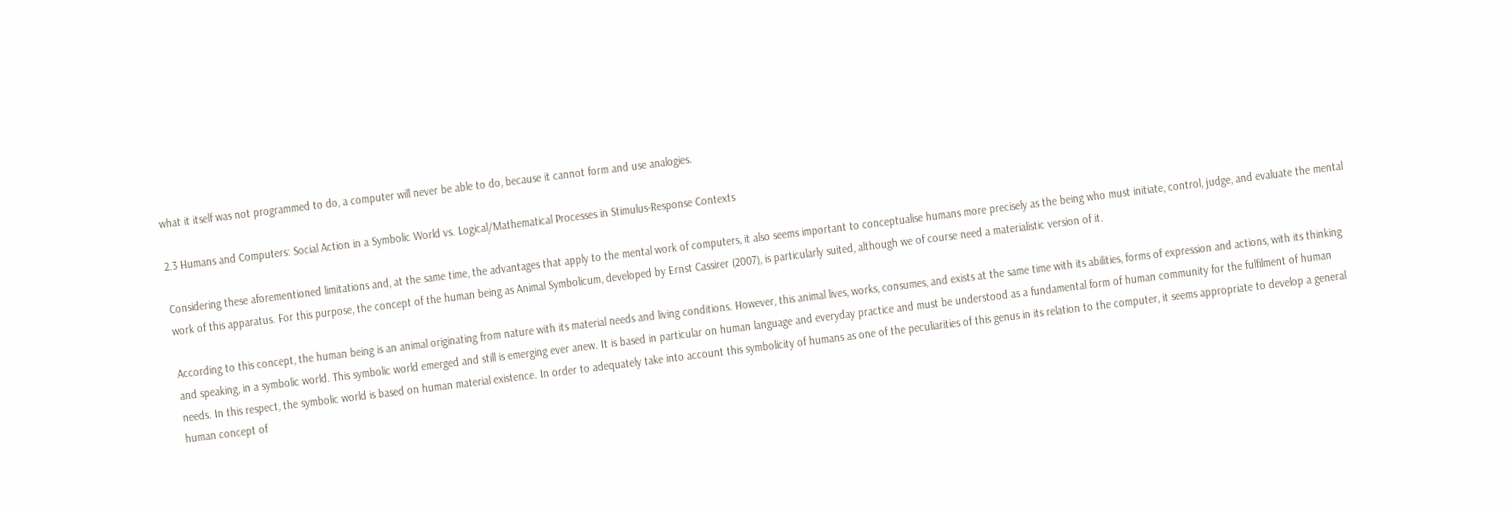what it itself was not programmed to do, a computer will never be able to do, because it cannot form and use analogies.

2.3 Humans and Computers: Social Action in a Symbolic World vs. Logical/Mathematical Processes in Stimulus-Response Contexts

Considering these aforementioned limitations and, at the same time, the advantages that apply to the mental work of computers, it also seems important to conceptualise humans more precisely as the being who must initiate, control, judge, and evaluate the mental work of this apparatus. For this purpose, the concept of the human being as Animal Symbolicum, developed by Ernst Cassirer (2007), is particularly suited, although we of course need a materialistic version of it.

According to this concept, the human being is an animal originating from nature with its material needs and living conditions. However, this animal lives, works, consumes, and exists at the same time with its abilities, forms of expression and actions, with its thinking and speaking, in a symbolic world. This symbolic world emerged and still is emerging ever anew. It is based in particular on human language and everyday practice and must be understood as a fundamental form of human community for the fulfilment of human needs. In this respect, the symbolic world is based on human material existence. In order to adequately take into account this symbolicity of humans as one of the peculiarities of this genus in its relation to the computer, it seems appropriate to develop a general human concept of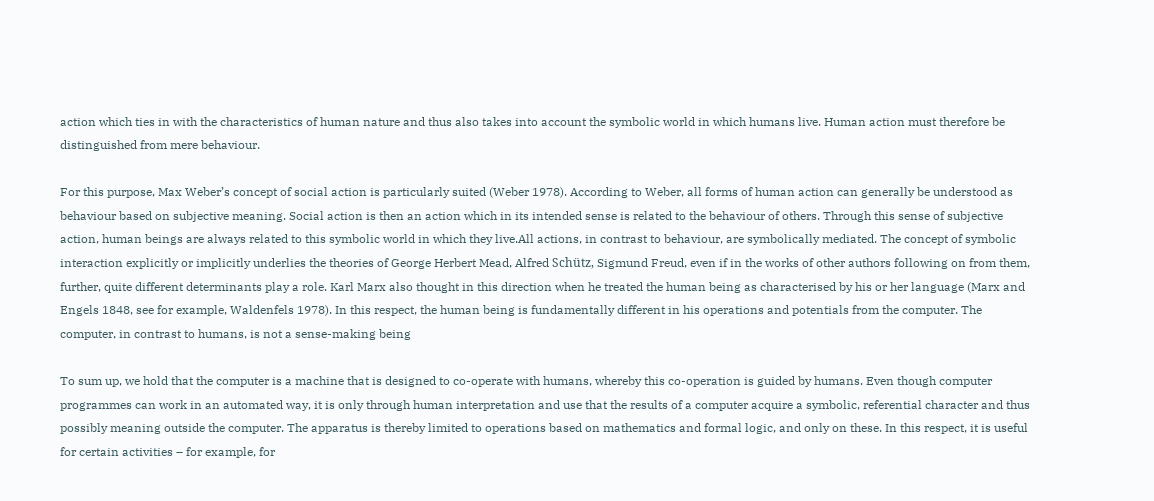action which ties in with the characteristics of human nature and thus also takes into account the symbolic world in which humans live. Human action must therefore be distinguished from mere behaviour.

For this purpose, Max Weber’s concept of social action is particularly suited (Weber 1978). According to Weber, all forms of human action can generally be understood as behaviour based on subjective meaning. Social action is then an action which in its intended sense is related to the behaviour of others. Through this sense of subjective action, human beings are always related to this symbolic world in which they live.All actions, in contrast to behaviour, are symbolically mediated. The concept of symbolic interaction explicitly or implicitly underlies the theories of George Herbert Mead, Alfred Schütz, Sigmund Freud, even if in the works of other authors following on from them, further, quite different determinants play a role. Karl Marx also thought in this direction when he treated the human being as characterised by his or her language (Marx and Engels 1848, see for example, Waldenfels 1978). In this respect, the human being is fundamentally different in his operations and potentials from the computer. The computer, in contrast to humans, is not a sense-making being

To sum up, we hold that the computer is a machine that is designed to co-operate with humans, whereby this co-operation is guided by humans. Even though computer programmes can work in an automated way, it is only through human interpretation and use that the results of a computer acquire a symbolic, referential character and thus possibly meaning outside the computer. The apparatus is thereby limited to operations based on mathematics and formal logic, and only on these. In this respect, it is useful for certain activities – for example, for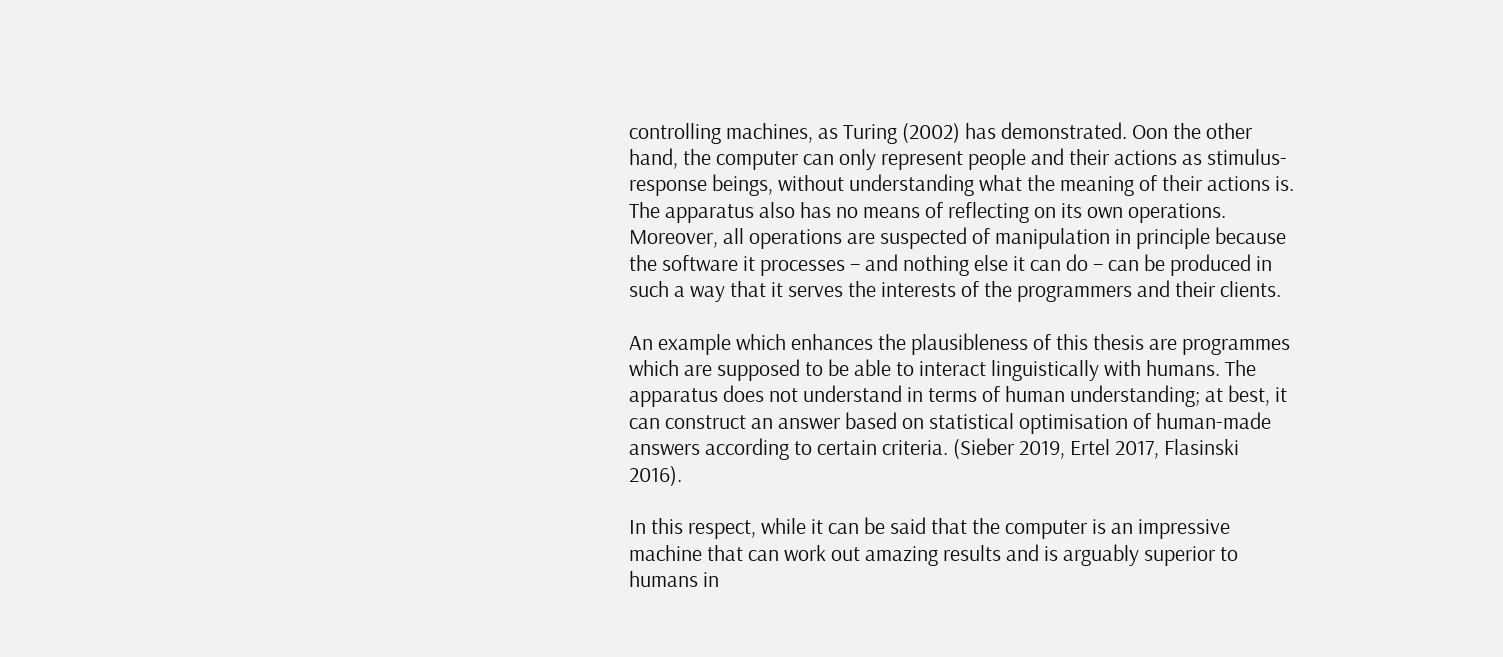controlling machines, as Turing (2002) has demonstrated. Oon the other hand, the computer can only represent people and their actions as stimulus-response beings, without understanding what the meaning of their actions is. The apparatus also has no means of reflecting on its own operations. Moreover, all operations are suspected of manipulation in principle because the software it processes – and nothing else it can do – can be produced in such a way that it serves the interests of the programmers and their clients.

An example which enhances the plausibleness of this thesis are programmes which are supposed to be able to interact linguistically with humans. The apparatus does not understand in terms of human understanding; at best, it can construct an answer based on statistical optimisation of human-made answers according to certain criteria. (Sieber 2019, Ertel 2017, Flasinski 2016).

In this respect, while it can be said that the computer is an impressive machine that can work out amazing results and is arguably superior to humans in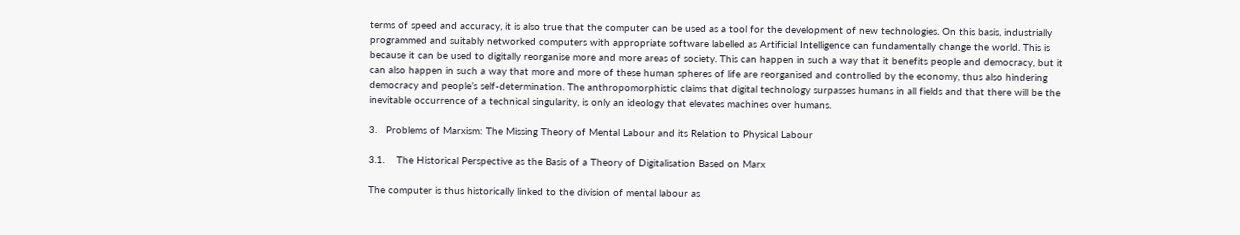terms of speed and accuracy, it is also true that the computer can be used as a tool for the development of new technologies. On this basis, industrially programmed and suitably networked computers with appropriate software labelled as Artificial Intelligence can fundamentally change the world. This is because it can be used to digitally reorganise more and more areas of society. This can happen in such a way that it benefits people and democracy, but it can also happen in such a way that more and more of these human spheres of life are reorganised and controlled by the economy, thus also hindering democracy and people’s self-determination. The anthropomorphistic claims that digital technology surpasses humans in all fields and that there will be the inevitable occurrence of a technical singularity, is only an ideology that elevates machines over humans.

3.   Problems of Marxism: The Missing Theory of Mental Labour and its Relation to Physical Labour

3.1.    The Historical Perspective as the Basis of a Theory of Digitalisation Based on Marx

The computer is thus historically linked to the division of mental labour as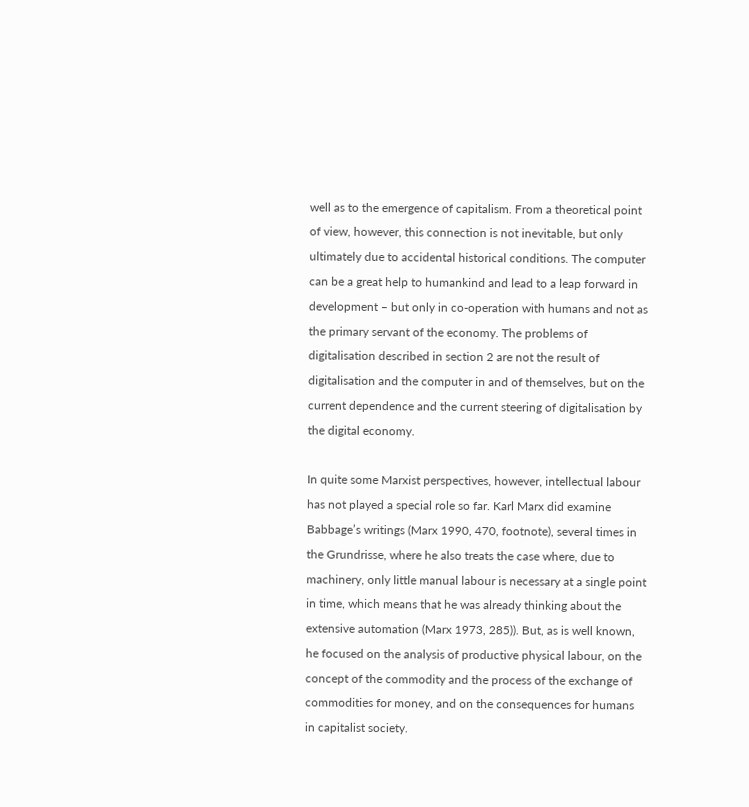well as to the emergence of capitalism. From a theoretical point of view, however, this connection is not inevitable, but only ultimately due to accidental historical conditions. The computer can be a great help to humankind and lead to a leap forward in development – but only in co-operation with humans and not as the primary servant of the economy. The problems of digitalisation described in section 2 are not the result of digitalisation and the computer in and of themselves, but on the current dependence and the current steering of digitalisation by the digital economy.

In quite some Marxist perspectives, however, intellectual labour has not played a special role so far. Karl Marx did examine Babbage’s writings (Marx 1990, 470, footnote), several times in the Grundrisse, where he also treats the case where, due to machinery, only little manual labour is necessary at a single point in time, which means that he was already thinking about the extensive automation (Marx 1973, 285)). But, as is well known, he focused on the analysis of productive physical labour, on the concept of the commodity and the process of the exchange of commodities for money, and on the consequences for humans in capitalist society.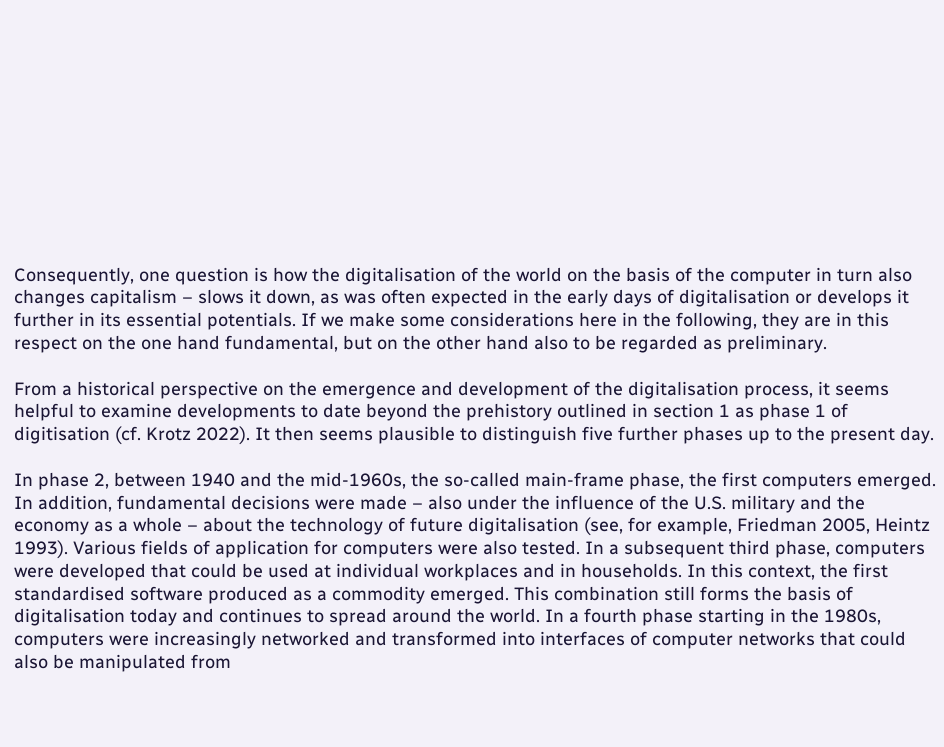Consequently, one question is how the digitalisation of the world on the basis of the computer in turn also changes capitalism – slows it down, as was often expected in the early days of digitalisation or develops it further in its essential potentials. If we make some considerations here in the following, they are in this respect on the one hand fundamental, but on the other hand also to be regarded as preliminary.

From a historical perspective on the emergence and development of the digitalisation process, it seems helpful to examine developments to date beyond the prehistory outlined in section 1 as phase 1 of digitisation (cf. Krotz 2022). It then seems plausible to distinguish five further phases up to the present day.

In phase 2, between 1940 and the mid-1960s, the so-called main-frame phase, the first computers emerged. In addition, fundamental decisions were made – also under the influence of the U.S. military and the economy as a whole – about the technology of future digitalisation (see, for example, Friedman 2005, Heintz 1993). Various fields of application for computers were also tested. In a subsequent third phase, computers were developed that could be used at individual workplaces and in households. In this context, the first standardised software produced as a commodity emerged. This combination still forms the basis of digitalisation today and continues to spread around the world. In a fourth phase starting in the 1980s, computers were increasingly networked and transformed into interfaces of computer networks that could also be manipulated from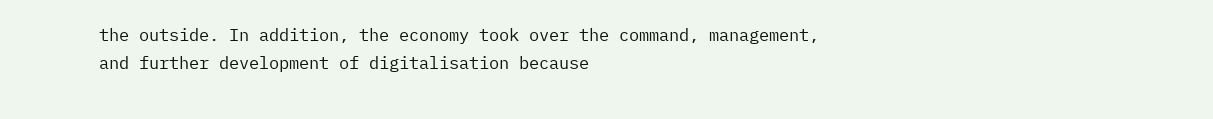the outside. In addition, the economy took over the command, management, and further development of digitalisation because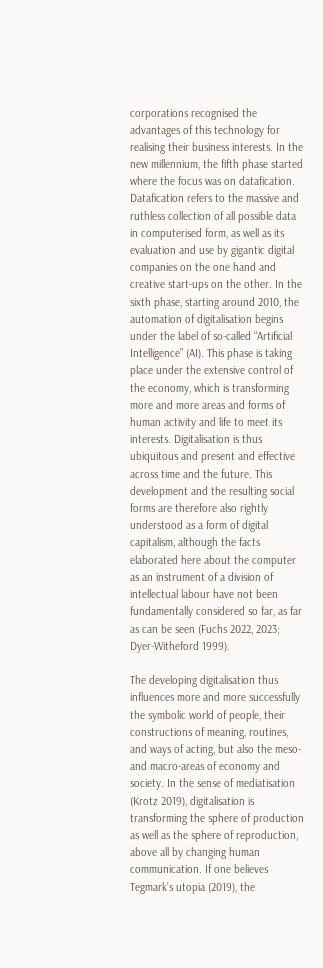corporations recognised the advantages of this technology for realising their business interests. In the new millennium, the fifth phase started where the focus was on datafication. Datafication refers to the massive and ruthless collection of all possible data in computerised form, as well as its evaluation and use by gigantic digital companies on the one hand and creative start-ups on the other. In the sixth phase, starting around 2010, the automation of digitalisation begins under the label of so-called “Artificial Intelligence” (AI). This phase is taking place under the extensive control of the economy, which is transforming more and more areas and forms of human activity and life to meet its interests. Digitalisation is thus ubiquitous and present and effective across time and the future. This development and the resulting social forms are therefore also rightly understood as a form of digital capitalism, although the facts elaborated here about the computer as an instrument of a division of intellectual labour have not been fundamentally considered so far, as far as can be seen (Fuchs 2022, 2023; Dyer-Witheford 1999).

The developing digitalisation thus influences more and more successfully the symbolic world of people, their constructions of meaning, routines, and ways of acting, but also the meso- and macro-areas of economy and society. In the sense of mediatisation (Krotz 2019), digitalisation is transforming the sphere of production as well as the sphere of reproduction, above all by changing human communication. If one believes Tegmark’s utopia (2019), the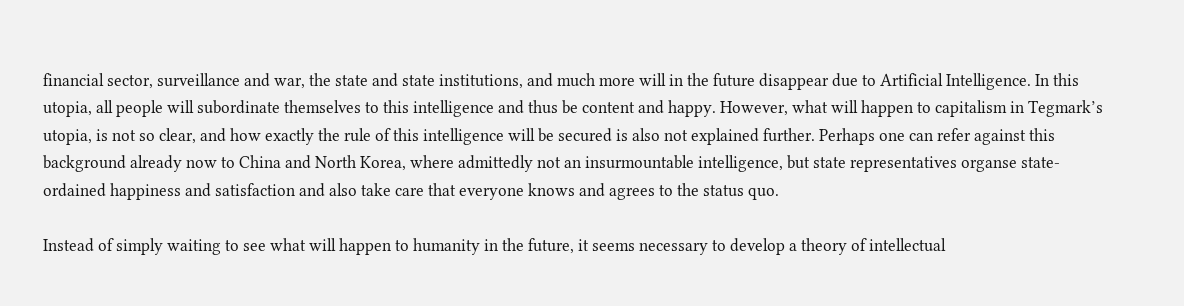financial sector, surveillance and war, the state and state institutions, and much more will in the future disappear due to Artificial Intelligence. In this utopia, all people will subordinate themselves to this intelligence and thus be content and happy. However, what will happen to capitalism in Tegmark’s utopia, is not so clear, and how exactly the rule of this intelligence will be secured is also not explained further. Perhaps one can refer against this background already now to China and North Korea, where admittedly not an insurmountable intelligence, but state representatives organse state-ordained happiness and satisfaction and also take care that everyone knows and agrees to the status quo.

Instead of simply waiting to see what will happen to humanity in the future, it seems necessary to develop a theory of intellectual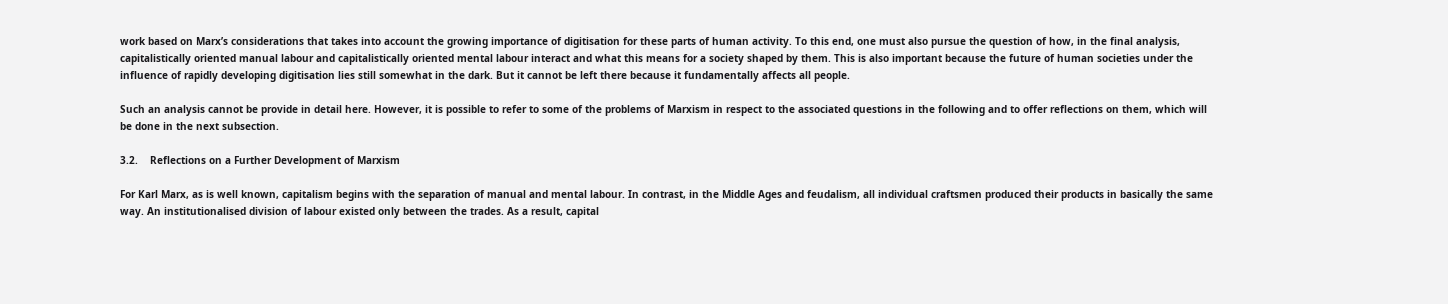work based on Marx’s considerations that takes into account the growing importance of digitisation for these parts of human activity. To this end, one must also pursue the question of how, in the final analysis, capitalistically oriented manual labour and capitalistically oriented mental labour interact and what this means for a society shaped by them. This is also important because the future of human societies under the influence of rapidly developing digitisation lies still somewhat in the dark. But it cannot be left there because it fundamentally affects all people.

Such an analysis cannot be provide in detail here. However, it is possible to refer to some of the problems of Marxism in respect to the associated questions in the following and to offer reflections on them, which will be done in the next subsection.

3.2.    Reflections on a Further Development of Marxism

For Karl Marx, as is well known, capitalism begins with the separation of manual and mental labour. In contrast, in the Middle Ages and feudalism, all individual craftsmen produced their products in basically the same way. An institutionalised division of labour existed only between the trades. As a result, capital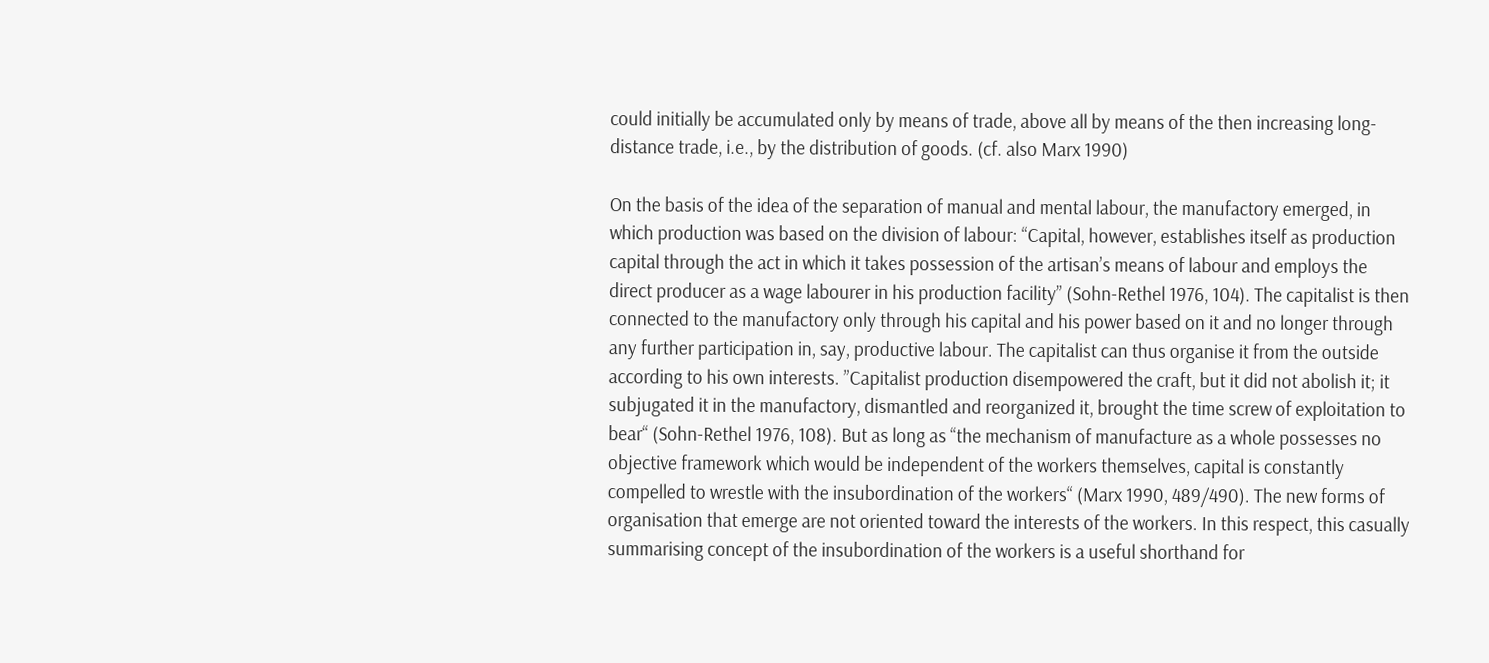could initially be accumulated only by means of trade, above all by means of the then increasing long-distance trade, i.e., by the distribution of goods. (cf. also Marx 1990)

On the basis of the idea of the separation of manual and mental labour, the manufactory emerged, in which production was based on the division of labour: “Capital, however, establishes itself as production capital through the act in which it takes possession of the artisan’s means of labour and employs the direct producer as a wage labourer in his production facility” (Sohn-Rethel 1976, 104). The capitalist is then connected to the manufactory only through his capital and his power based on it and no longer through any further participation in, say, productive labour. The capitalist can thus organise it from the outside according to his own interests. ”Capitalist production disempowered the craft, but it did not abolish it; it subjugated it in the manufactory, dismantled and reorganized it, brought the time screw of exploitation to bear“ (Sohn-Rethel 1976, 108). But as long as “the mechanism of manufacture as a whole possesses no objective framework which would be independent of the workers themselves, capital is constantly compelled to wrestle with the insubordination of the workers“ (Marx 1990, 489/490). The new forms of organisation that emerge are not oriented toward the interests of the workers. In this respect, this casually summarising concept of the insubordination of the workers is a useful shorthand for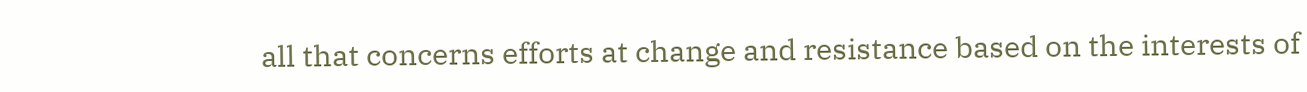all that concerns efforts at change and resistance based on the interests of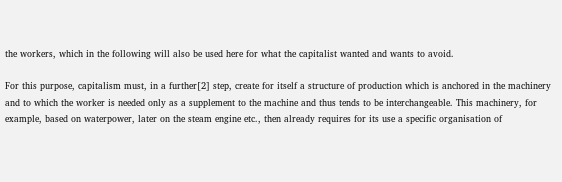the workers, which in the following will also be used here for what the capitalist wanted and wants to avoid.

For this purpose, capitalism must, in a further[2] step, create for itself a structure of production which is anchored in the machinery and to which the worker is needed only as a supplement to the machine and thus tends to be interchangeable. This machinery, for example, based on waterpower, later on the steam engine etc., then already requires for its use a specific organisation of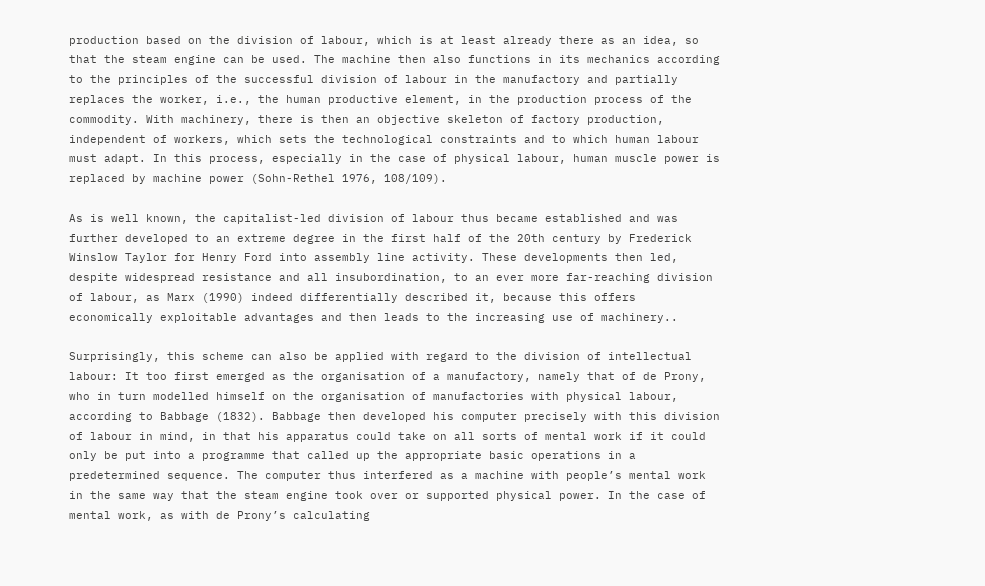production based on the division of labour, which is at least already there as an idea, so that the steam engine can be used. The machine then also functions in its mechanics according to the principles of the successful division of labour in the manufactory and partially replaces the worker, i.e., the human productive element, in the production process of the commodity. With machinery, there is then an objective skeleton of factory production, independent of workers, which sets the technological constraints and to which human labour must adapt. In this process, especially in the case of physical labour, human muscle power is replaced by machine power (Sohn-Rethel 1976, 108/109).

As is well known, the capitalist-led division of labour thus became established and was further developed to an extreme degree in the first half of the 20th century by Frederick Winslow Taylor for Henry Ford into assembly line activity. These developments then led, despite widespread resistance and all insubordination, to an ever more far-reaching division of labour, as Marx (1990) indeed differentially described it, because this offers economically exploitable advantages and then leads to the increasing use of machinery..

Surprisingly, this scheme can also be applied with regard to the division of intellectual labour: It too first emerged as the organisation of a manufactory, namely that of de Prony, who in turn modelled himself on the organisation of manufactories with physical labour, according to Babbage (1832). Babbage then developed his computer precisely with this division of labour in mind, in that his apparatus could take on all sorts of mental work if it could only be put into a programme that called up the appropriate basic operations in a predetermined sequence. The computer thus interfered as a machine with people’s mental work in the same way that the steam engine took over or supported physical power. In the case of mental work, as with de Prony’s calculating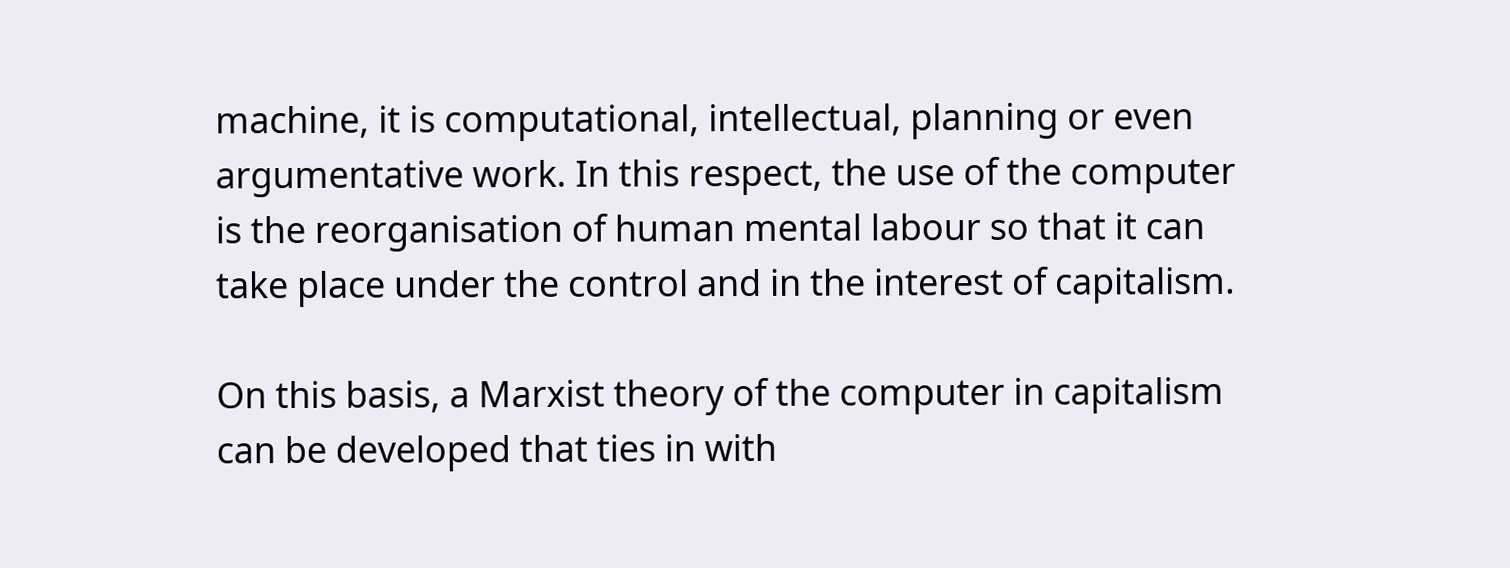machine, it is computational, intellectual, planning or even argumentative work. In this respect, the use of the computer is the reorganisation of human mental labour so that it can take place under the control and in the interest of capitalism.

On this basis, a Marxist theory of the computer in capitalism can be developed that ties in with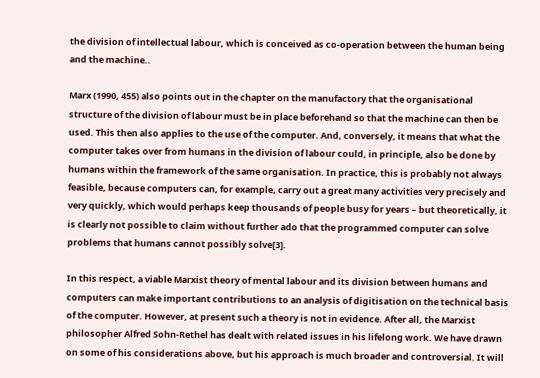the division of intellectual labour, which is conceived as co-operation between the human being and the machine..

Marx (1990, 455) also points out in the chapter on the manufactory that the organisational structure of the division of labour must be in place beforehand so that the machine can then be used. This then also applies to the use of the computer. And, conversely, it means that what the computer takes over from humans in the division of labour could, in principle, also be done by humans within the framework of the same organisation. In practice, this is probably not always feasible, because computers can, for example, carry out a great many activities very precisely and very quickly, which would perhaps keep thousands of people busy for years – but theoretically, it is clearly not possible to claim without further ado that the programmed computer can solve problems that humans cannot possibly solve[3].

In this respect, a viable Marxist theory of mental labour and its division between humans and computers can make important contributions to an analysis of digitisation on the technical basis of the computer. However, at present such a theory is not in evidence. After all, the Marxist philosopher Alfred Sohn-Rethel has dealt with related issues in his lifelong work. We have drawn on some of his considerations above, but his approach is much broader and controversial. It will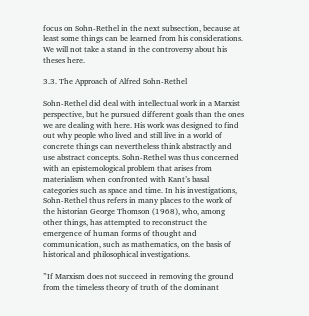focus on Sohn-Rethel in the next subsection, because at least some things can be learned from his considerations. We will not take a stand in the controversy about his theses here.

3.3. The Approach of Alfred Sohn-Rethel

Sohn-Rethel did deal with intellectual work in a Marxist perspective, but he pursued different goals than the ones we are dealing with here. His work was designed to find out why people who lived and still live in a world of concrete things can nevertheless think abstractly and use abstract concepts. Sohn-Rethel was thus concerned with an epistemological problem that arises from materialism when confronted with Kant’s basal categories such as space and time. In his investigations, Sohn-Rethel thus refers in many places to the work of the historian George Thomson (1968), who, among other things, has attempted to reconstruct the emergence of human forms of thought and communication, such as mathematics, on the basis of historical and philosophical investigations.

”If Marxism does not succeed in removing the ground from the timeless theory of truth of the dominant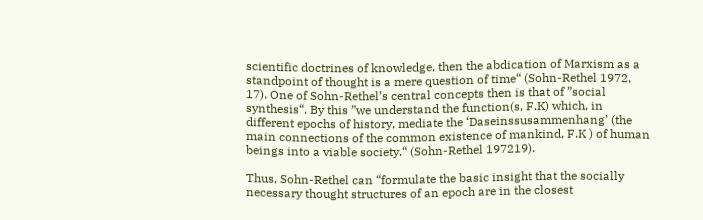scientific doctrines of knowledge, then the abdication of Marxism as a standpoint of thought is a mere question of time“ (Sohn-Rethel 1972, 17). One of Sohn-Rethel’s central concepts then is that of ”social synthesis“. By this ”we understand the function(s, F.K) which, in different epochs of history, mediate the ‘Daseinssusammenhang’ (the main connections of the common existence of mankind, F.K ) of human beings into a viable society.“ (Sohn-Rethel 197219).

Thus, Sohn-Rethel can “formulate the basic insight that the socially necessary thought structures of an epoch are in the closest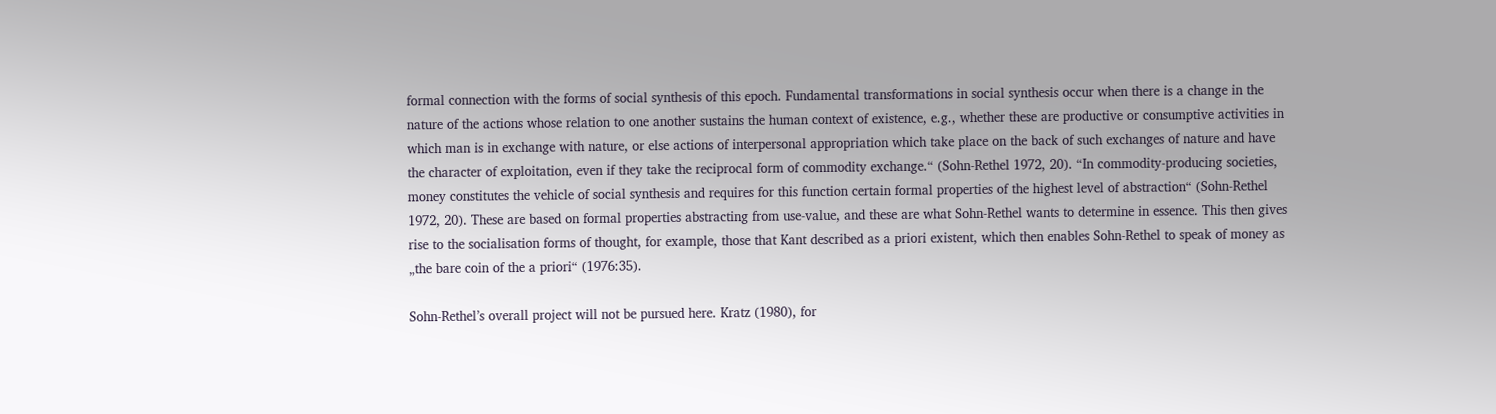formal connection with the forms of social synthesis of this epoch. Fundamental transformations in social synthesis occur when there is a change in the nature of the actions whose relation to one another sustains the human context of existence, e.g., whether these are productive or consumptive activities in which man is in exchange with nature, or else actions of interpersonal appropriation which take place on the back of such exchanges of nature and have the character of exploitation, even if they take the reciprocal form of commodity exchange.“ (Sohn-Rethel 1972, 20). “In commodity-producing societies, money constitutes the vehicle of social synthesis and requires for this function certain formal properties of the highest level of abstraction“ (Sohn-Rethel 1972, 20). These are based on formal properties abstracting from use-value, and these are what Sohn-Rethel wants to determine in essence. This then gives rise to the socialisation forms of thought, for example, those that Kant described as a priori existent, which then enables Sohn-Rethel to speak of money as „the bare coin of the a priori“ (1976:35).

Sohn-Rethel’s overall project will not be pursued here. Kratz (1980), for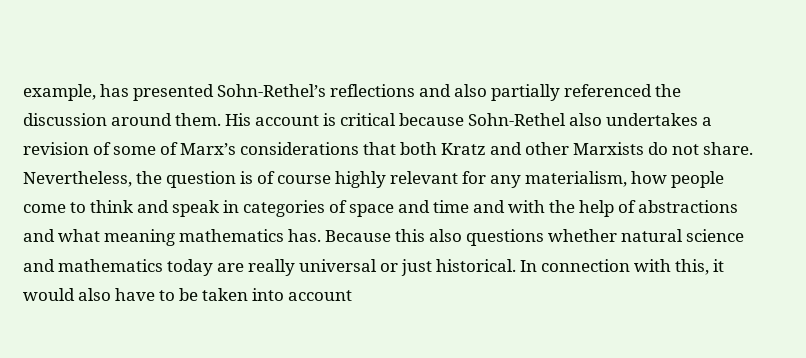example, has presented Sohn-Rethel’s reflections and also partially referenced the discussion around them. His account is critical because Sohn-Rethel also undertakes a revision of some of Marx’s considerations that both Kratz and other Marxists do not share. Nevertheless, the question is of course highly relevant for any materialism, how people come to think and speak in categories of space and time and with the help of abstractions and what meaning mathematics has. Because this also questions whether natural science and mathematics today are really universal or just historical. In connection with this, it would also have to be taken into account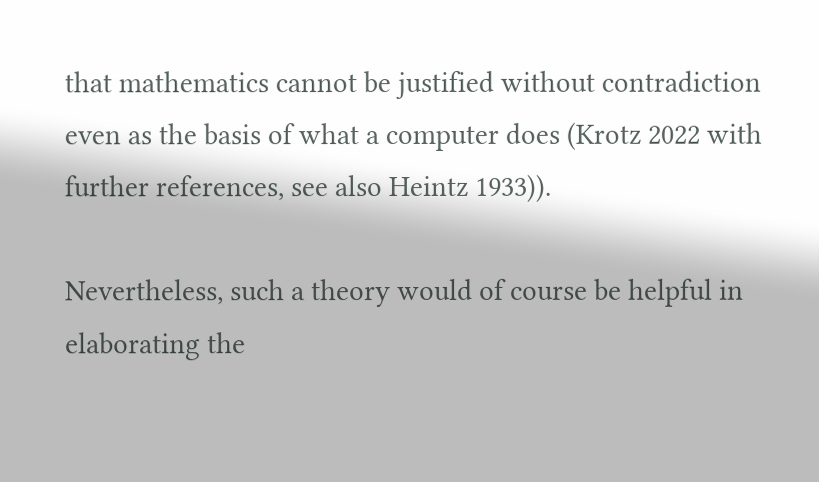that mathematics cannot be justified without contradiction even as the basis of what a computer does (Krotz 2022 with further references, see also Heintz 1933)).

Nevertheless, such a theory would of course be helpful in elaborating the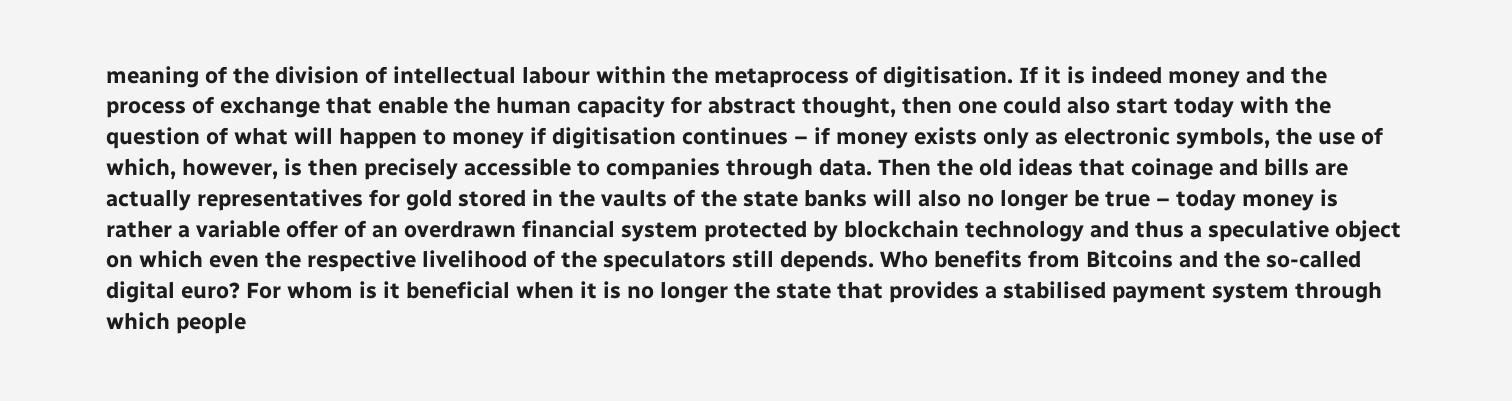meaning of the division of intellectual labour within the metaprocess of digitisation. If it is indeed money and the process of exchange that enable the human capacity for abstract thought, then one could also start today with the question of what will happen to money if digitisation continues – if money exists only as electronic symbols, the use of which, however, is then precisely accessible to companies through data. Then the old ideas that coinage and bills are actually representatives for gold stored in the vaults of the state banks will also no longer be true – today money is rather a variable offer of an overdrawn financial system protected by blockchain technology and thus a speculative object on which even the respective livelihood of the speculators still depends. Who benefits from Bitcoins and the so-called digital euro? For whom is it beneficial when it is no longer the state that provides a stabilised payment system through which people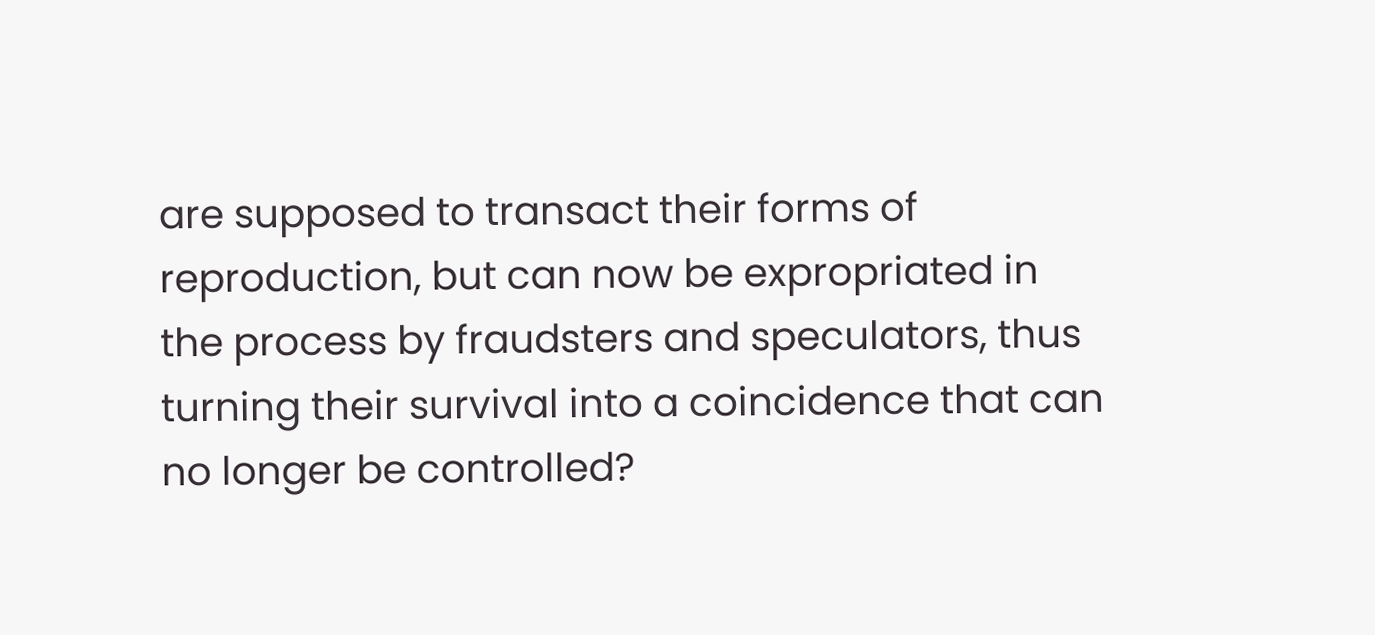are supposed to transact their forms of reproduction, but can now be expropriated in the process by fraudsters and speculators, thus turning their survival into a coincidence that can no longer be controlled?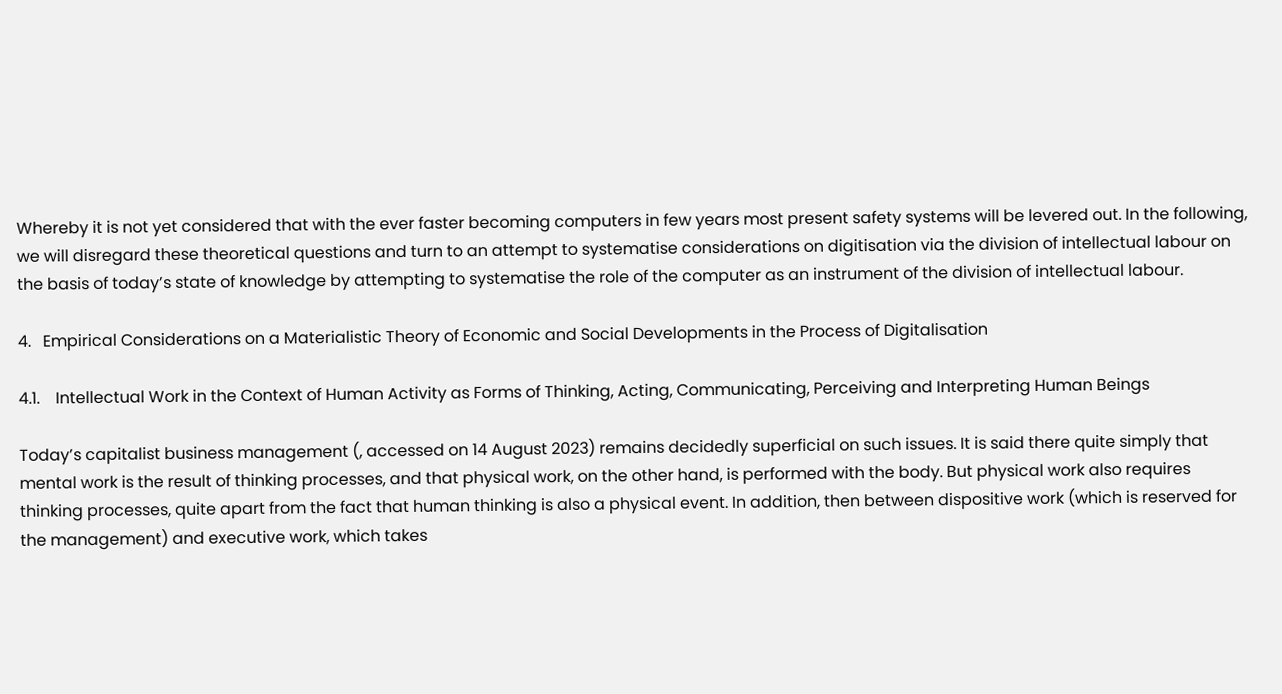Whereby it is not yet considered that with the ever faster becoming computers in few years most present safety systems will be levered out. In the following, we will disregard these theoretical questions and turn to an attempt to systematise considerations on digitisation via the division of intellectual labour on the basis of today’s state of knowledge by attempting to systematise the role of the computer as an instrument of the division of intellectual labour.

4.   Empirical Considerations on a Materialistic Theory of Economic and Social Developments in the Process of Digitalisation

4.1.    Intellectual Work in the Context of Human Activity as Forms of Thinking, Acting, Communicating, Perceiving and Interpreting Human Beings

Today’s capitalist business management (, accessed on 14 August 2023) remains decidedly superficial on such issues. It is said there quite simply that mental work is the result of thinking processes, and that physical work, on the other hand, is performed with the body. But physical work also requires thinking processes, quite apart from the fact that human thinking is also a physical event. In addition, then between dispositive work (which is reserved for the management) and executive work, which takes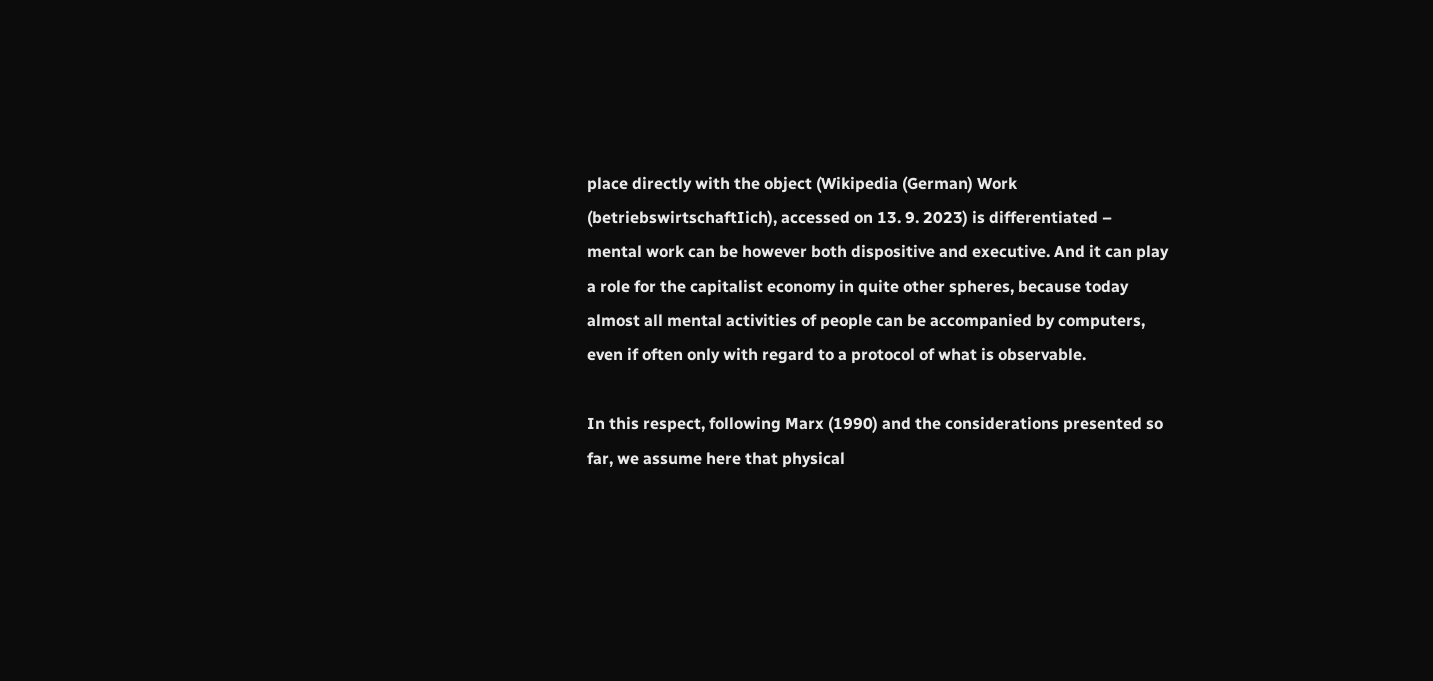place directly with the object (Wikipedia (German) Work (betriebswirtschaftIich), accessed on 13. 9. 2023) is differentiated – mental work can be however both dispositive and executive. And it can play a role for the capitalist economy in quite other spheres, because today almost all mental activities of people can be accompanied by computers, even if often only with regard to a protocol of what is observable.

In this respect, following Marx (1990) and the considerations presented so far, we assume here that physical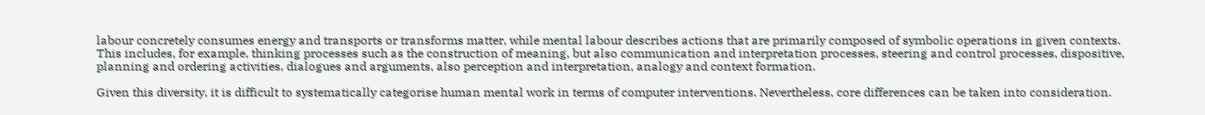labour concretely consumes energy and transports or transforms matter, while mental labour describes actions that are primarily composed of symbolic operations in given contexts. This includes, for example, thinking processes such as the construction of meaning, but also communication and interpretation processes, steering and control processes, dispositive, planning and ordering activities, dialogues and arguments, also perception and interpretation, analogy and context formation.

Given this diversity, it is difficult to systematically categorise human mental work in terms of computer interventions. Nevertheless, core differences can be taken into consideration.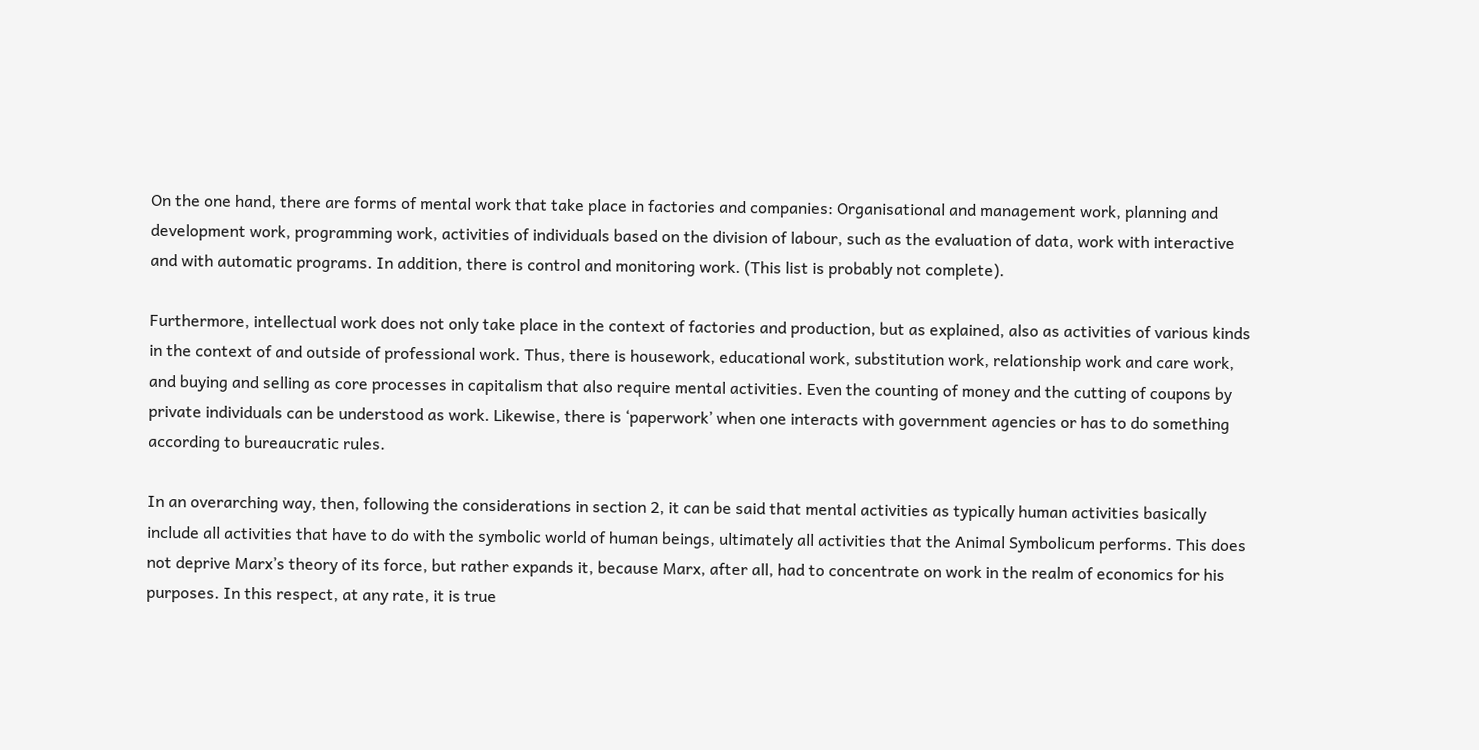On the one hand, there are forms of mental work that take place in factories and companies: Organisational and management work, planning and development work, programming work, activities of individuals based on the division of labour, such as the evaluation of data, work with interactive and with automatic programs. In addition, there is control and monitoring work. (This list is probably not complete).

Furthermore, intellectual work does not only take place in the context of factories and production, but as explained, also as activities of various kinds in the context of and outside of professional work. Thus, there is housework, educational work, substitution work, relationship work and care work, and buying and selling as core processes in capitalism that also require mental activities. Even the counting of money and the cutting of coupons by private individuals can be understood as work. Likewise, there is ‘paperwork’ when one interacts with government agencies or has to do something according to bureaucratic rules.

In an overarching way, then, following the considerations in section 2, it can be said that mental activities as typically human activities basically include all activities that have to do with the symbolic world of human beings, ultimately all activities that the Animal Symbolicum performs. This does not deprive Marx’s theory of its force, but rather expands it, because Marx, after all, had to concentrate on work in the realm of economics for his purposes. In this respect, at any rate, it is true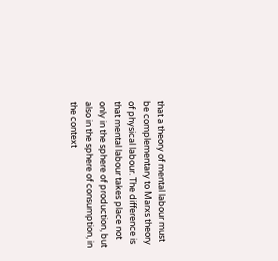that a theory of mental labour must be complementary to Marxs theory of physical labour. The difference is that mental labour takes place not only in the sphere of production, but also in the sphere of consumption, in the context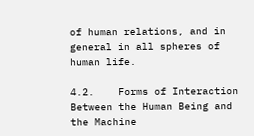of human relations, and in general in all spheres of human life.

4.2.    Forms of Interaction Between the Human Being and the Machine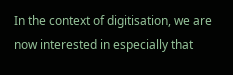In the context of digitisation, we are now interested in especially that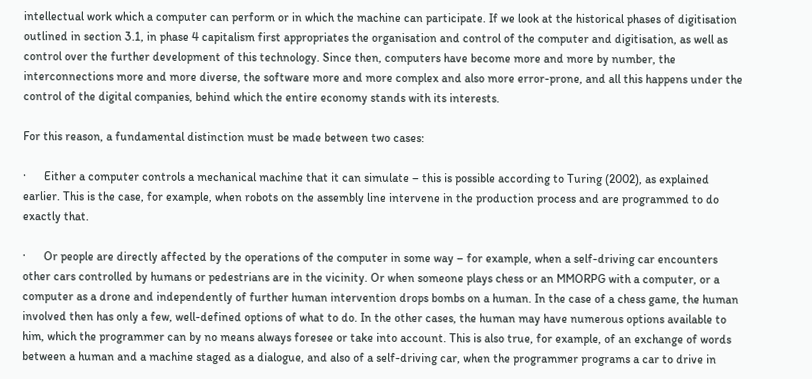intellectual work which a computer can perform or in which the machine can participate. If we look at the historical phases of digitisation outlined in section 3.1, in phase 4 capitalism first appropriates the organisation and control of the computer and digitisation, as well as control over the further development of this technology. Since then, computers have become more and more by number, the interconnections more and more diverse, the software more and more complex and also more error-prone, and all this happens under the control of the digital companies, behind which the entire economy stands with its interests.

For this reason, a fundamental distinction must be made between two cases:

·      Either a computer controls a mechanical machine that it can simulate – this is possible according to Turing (2002), as explained earlier. This is the case, for example, when robots on the assembly line intervene in the production process and are programmed to do exactly that.

·      Or people are directly affected by the operations of the computer in some way – for example, when a self-driving car encounters other cars controlled by humans or pedestrians are in the vicinity. Or when someone plays chess or an MMORPG with a computer, or a computer as a drone and independently of further human intervention drops bombs on a human. In the case of a chess game, the human involved then has only a few, well-defined options of what to do. In the other cases, the human may have numerous options available to him, which the programmer can by no means always foresee or take into account. This is also true, for example, of an exchange of words between a human and a machine staged as a dialogue, and also of a self-driving car, when the programmer programs a car to drive in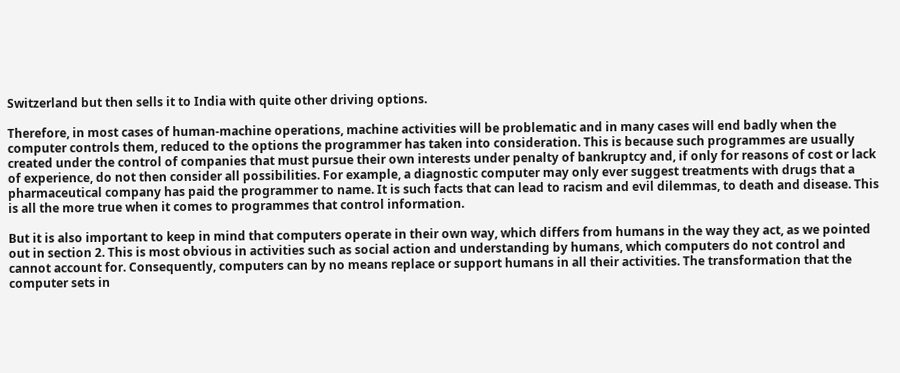Switzerland but then sells it to India with quite other driving options.

Therefore, in most cases of human-machine operations, machine activities will be problematic and in many cases will end badly when the computer controls them, reduced to the options the programmer has taken into consideration. This is because such programmes are usually created under the control of companies that must pursue their own interests under penalty of bankruptcy and, if only for reasons of cost or lack of experience, do not then consider all possibilities. For example, a diagnostic computer may only ever suggest treatments with drugs that a pharmaceutical company has paid the programmer to name. It is such facts that can lead to racism and evil dilemmas, to death and disease. This is all the more true when it comes to programmes that control information.

But it is also important to keep in mind that computers operate in their own way, which differs from humans in the way they act, as we pointed out in section 2. This is most obvious in activities such as social action and understanding by humans, which computers do not control and cannot account for. Consequently, computers can by no means replace or support humans in all their activities. The transformation that the computer sets in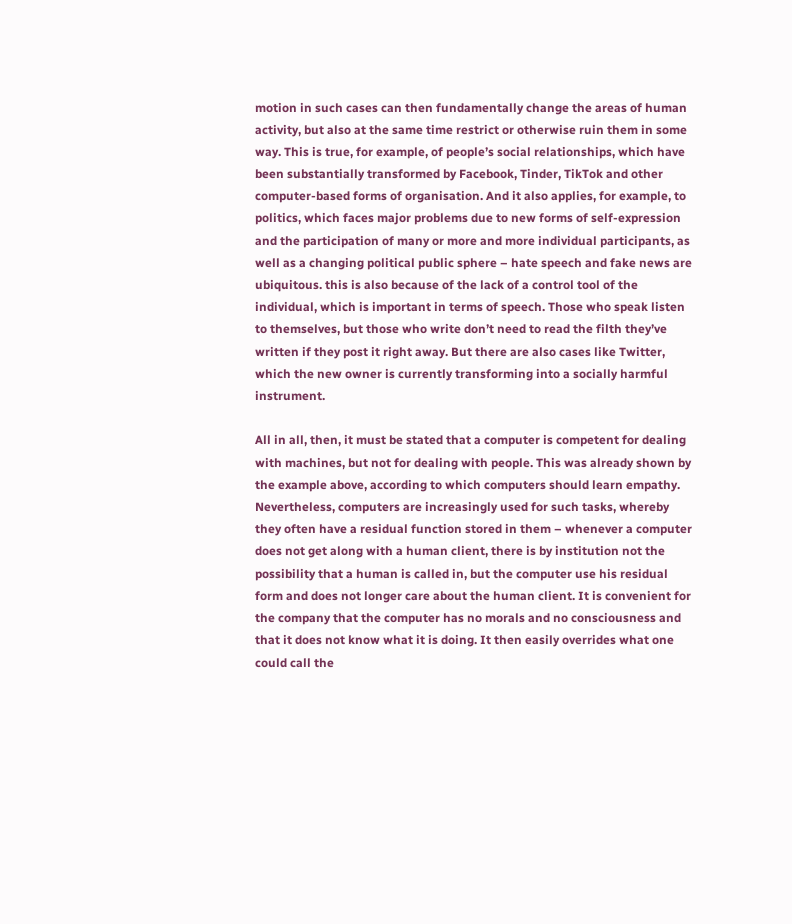motion in such cases can then fundamentally change the areas of human activity, but also at the same time restrict or otherwise ruin them in some way. This is true, for example, of people’s social relationships, which have been substantially transformed by Facebook, Tinder, TikTok and other computer-based forms of organisation. And it also applies, for example, to politics, which faces major problems due to new forms of self-expression and the participation of many or more and more individual participants, as well as a changing political public sphere – hate speech and fake news are ubiquitous. this is also because of the lack of a control tool of the individual, which is important in terms of speech. Those who speak listen to themselves, but those who write don’t need to read the filth they’ve written if they post it right away. But there are also cases like Twitter, which the new owner is currently transforming into a socially harmful instrument.

All in all, then, it must be stated that a computer is competent for dealing with machines, but not for dealing with people. This was already shown by the example above, according to which computers should learn empathy. Nevertheless, computers are increasingly used for such tasks, whereby they often have a residual function stored in them – whenever a computer does not get along with a human client, there is by institution not the possibility that a human is called in, but the computer use his residual form and does not longer care about the human client. It is convenient for the company that the computer has no morals and no consciousness and that it does not know what it is doing. It then easily overrides what one could call the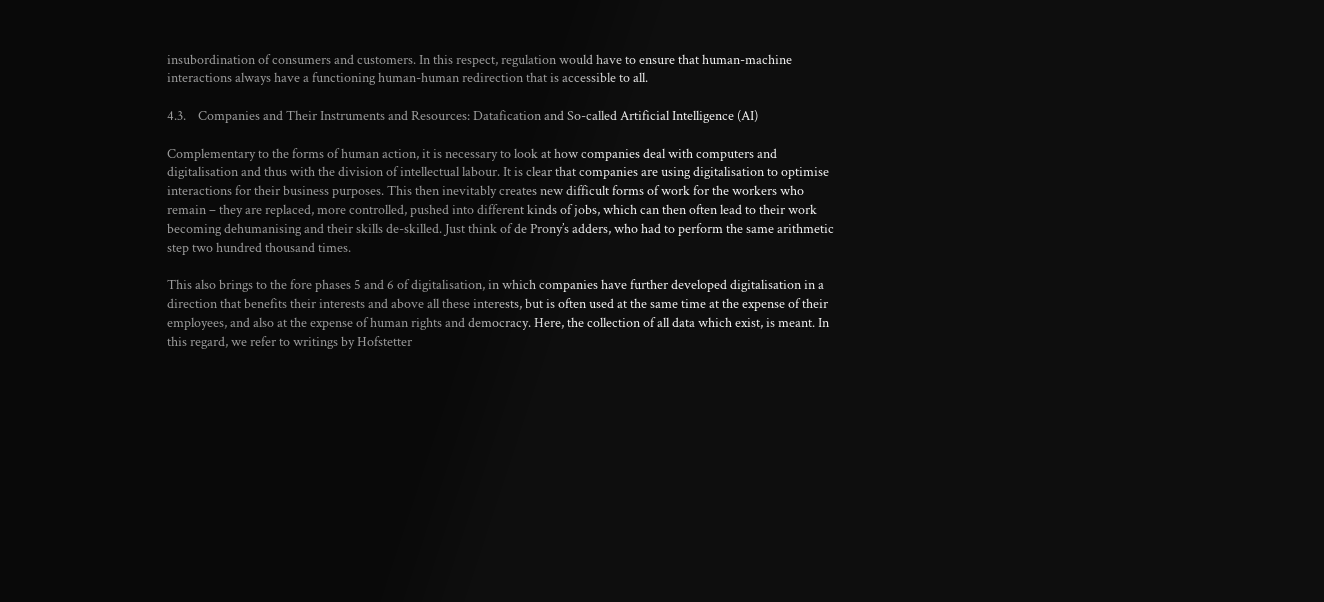insubordination of consumers and customers. In this respect, regulation would have to ensure that human-machine interactions always have a functioning human-human redirection that is accessible to all.

4.3.    Companies and Their Instruments and Resources: Datafication and So-called Artificial Intelligence (AI)

Complementary to the forms of human action, it is necessary to look at how companies deal with computers and digitalisation and thus with the division of intellectual labour. It is clear that companies are using digitalisation to optimise interactions for their business purposes. This then inevitably creates new difficult forms of work for the workers who remain – they are replaced, more controlled, pushed into different kinds of jobs, which can then often lead to their work becoming dehumanising and their skills de-skilled. Just think of de Prony’s adders, who had to perform the same arithmetic step two hundred thousand times.

This also brings to the fore phases 5 and 6 of digitalisation, in which companies have further developed digitalisation in a direction that benefits their interests and above all these interests, but is often used at the same time at the expense of their employees, and also at the expense of human rights and democracy. Here, the collection of all data which exist, is meant. In this regard, we refer to writings by Hofstetter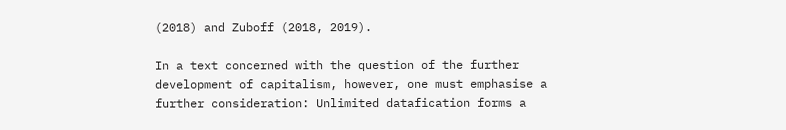(2018) and Zuboff (2018, 2019).

In a text concerned with the question of the further development of capitalism, however, one must emphasise a further consideration: Unlimited datafication forms a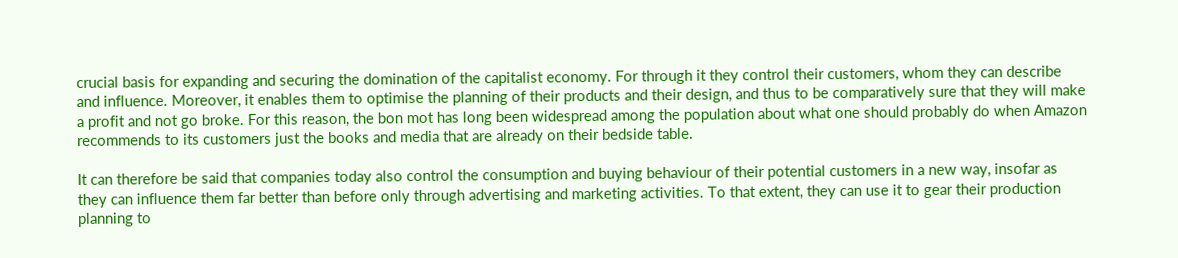crucial basis for expanding and securing the domination of the capitalist economy. For through it they control their customers, whom they can describe and influence. Moreover, it enables them to optimise the planning of their products and their design, and thus to be comparatively sure that they will make a profit and not go broke. For this reason, the bon mot has long been widespread among the population about what one should probably do when Amazon recommends to its customers just the books and media that are already on their bedside table.

It can therefore be said that companies today also control the consumption and buying behaviour of their potential customers in a new way, insofar as they can influence them far better than before only through advertising and marketing activities. To that extent, they can use it to gear their production planning to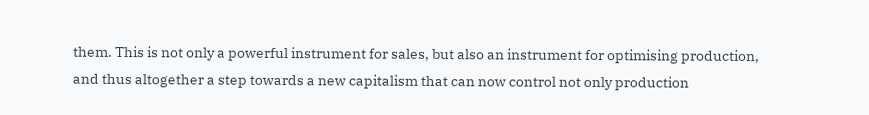them. This is not only a powerful instrument for sales, but also an instrument for optimising production, and thus altogether a step towards a new capitalism that can now control not only production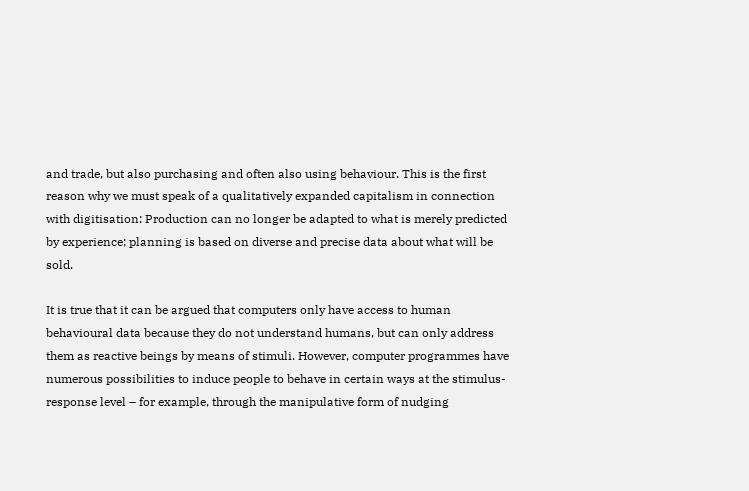and trade, but also purchasing and often also using behaviour. This is the first reason why we must speak of a qualitatively expanded capitalism in connection with digitisation: Production can no longer be adapted to what is merely predicted by experience; planning is based on diverse and precise data about what will be sold.

It is true that it can be argued that computers only have access to human behavioural data because they do not understand humans, but can only address them as reactive beings by means of stimuli. However, computer programmes have numerous possibilities to induce people to behave in certain ways at the stimulus-response level – for example, through the manipulative form of nudging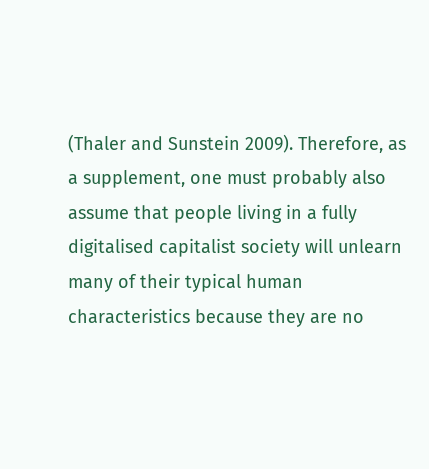(Thaler and Sunstein 2009). Therefore, as a supplement, one must probably also assume that people living in a fully digitalised capitalist society will unlearn many of their typical human characteristics because they are no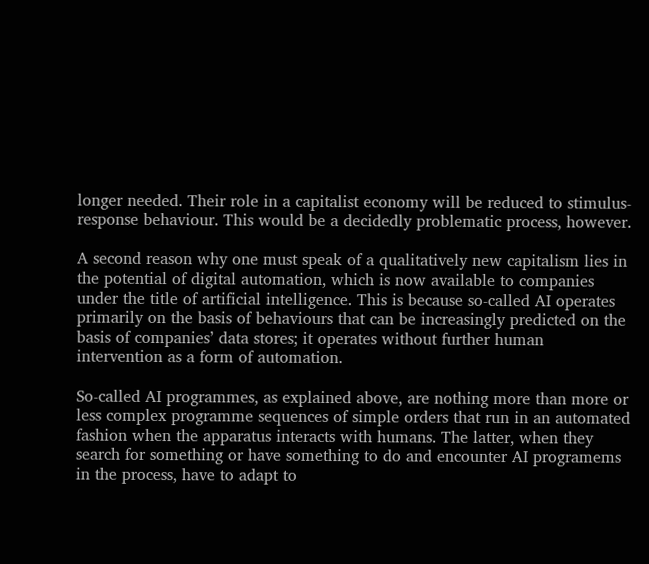longer needed. Their role in a capitalist economy will be reduced to stimulus-response behaviour. This would be a decidedly problematic process, however.

A second reason why one must speak of a qualitatively new capitalism lies in the potential of digital automation, which is now available to companies under the title of artificial intelligence. This is because so-called AI operates primarily on the basis of behaviours that can be increasingly predicted on the basis of companies’ data stores; it operates without further human intervention as a form of automation.

So-called AI programmes, as explained above, are nothing more than more or less complex programme sequences of simple orders that run in an automated fashion when the apparatus interacts with humans. The latter, when they search for something or have something to do and encounter AI programems in the process, have to adapt to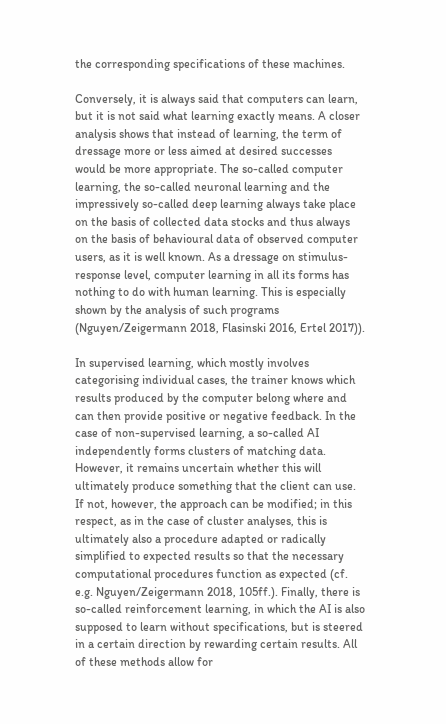the corresponding specifications of these machines.

Conversely, it is always said that computers can learn, but it is not said what learning exactly means. A closer analysis shows that instead of learning, the term of dressage more or less aimed at desired successes would be more appropriate. The so-called computer learning, the so-called neuronal learning and the impressively so-called deep learning always take place on the basis of collected data stocks and thus always on the basis of behavioural data of observed computer users, as it is well known. As a dressage on stimulus-response level, computer learning in all its forms has nothing to do with human learning. This is especially shown by the analysis of such programs (Nguyen/Zeigermann 2018, Flasinski 2016, Ertel 2017)).

In supervised learning, which mostly involves categorising individual cases, the trainer knows which results produced by the computer belong where and can then provide positive or negative feedback. In the case of non-supervised learning, a so-called AI independently forms clusters of matching data. However, it remains uncertain whether this will ultimately produce something that the client can use. If not, however, the approach can be modified; in this respect, as in the case of cluster analyses, this is ultimately also a procedure adapted or radically simplified to expected results so that the necessary computational procedures function as expected (cf. e.g. Nguyen/Zeigermann 2018, 105ff.). Finally, there is so-called reinforcement learning, in which the AI is also supposed to learn without specifications, but is steered in a certain direction by rewarding certain results. All of these methods allow for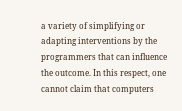a variety of simplifying or adapting interventions by the programmers that can influence the outcome. In this respect, one cannot claim that computers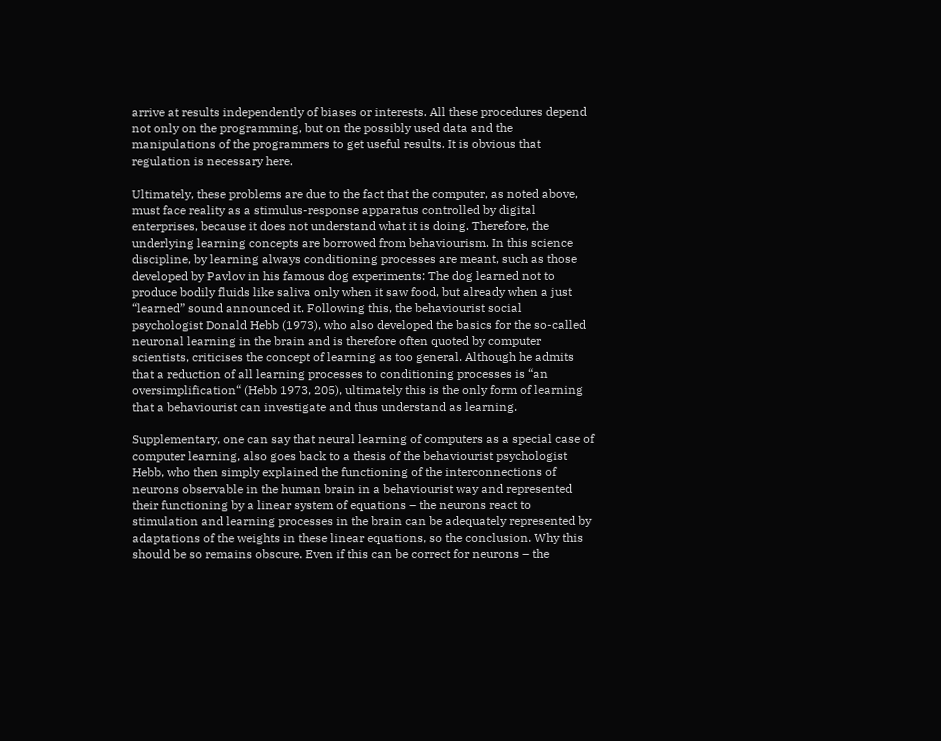arrive at results independently of biases or interests. All these procedures depend not only on the programming, but on the possibly used data and the manipulations of the programmers to get useful results. It is obvious that regulation is necessary here.

Ultimately, these problems are due to the fact that the computer, as noted above, must face reality as a stimulus-response apparatus controlled by digital enterprises, because it does not understand what it is doing. Therefore, the underlying learning concepts are borrowed from behaviourism. In this science discipline, by learning always conditioning processes are meant, such as those developed by Pavlov in his famous dog experiments: The dog learned not to produce bodily fluids like saliva only when it saw food, but already when a just “learned” sound announced it. Following this, the behaviourist social psychologist Donald Hebb (1973), who also developed the basics for the so-called neuronal learning in the brain and is therefore often quoted by computer scientists, criticises the concept of learning as too general. Although he admits that a reduction of all learning processes to conditioning processes is “an oversimplification“ (Hebb 1973, 205), ultimately this is the only form of learning that a behaviourist can investigate and thus understand as learning.

Supplementary, one can say that neural learning of computers as a special case of computer learning, also goes back to a thesis of the behaviourist psychologist Hebb, who then simply explained the functioning of the interconnections of neurons observable in the human brain in a behaviourist way and represented their functioning by a linear system of equations – the neurons react to stimulation and learning processes in the brain can be adequately represented by adaptations of the weights in these linear equations, so the conclusion. Why this should be so remains obscure. Even if this can be correct for neurons – the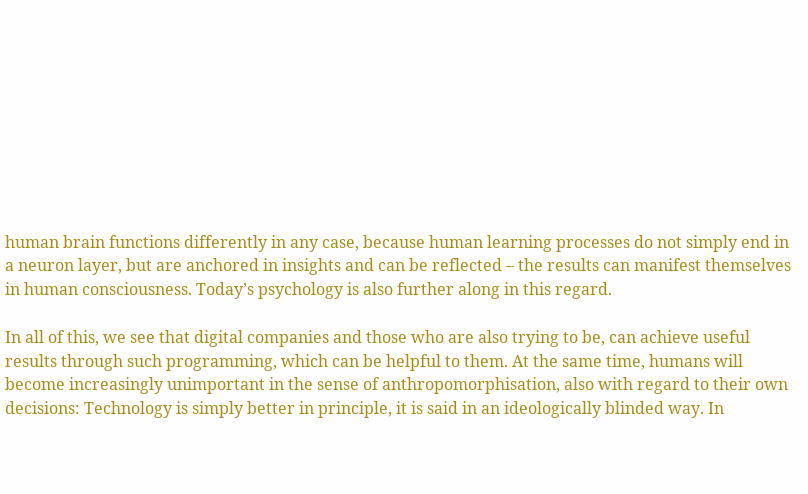human brain functions differently in any case, because human learning processes do not simply end in a neuron layer, but are anchored in insights and can be reflected – the results can manifest themselves in human consciousness. Today’s psychology is also further along in this regard.

In all of this, we see that digital companies and those who are also trying to be, can achieve useful results through such programming, which can be helpful to them. At the same time, humans will become increasingly unimportant in the sense of anthropomorphisation, also with regard to their own decisions: Technology is simply better in principle, it is said in an ideologically blinded way. In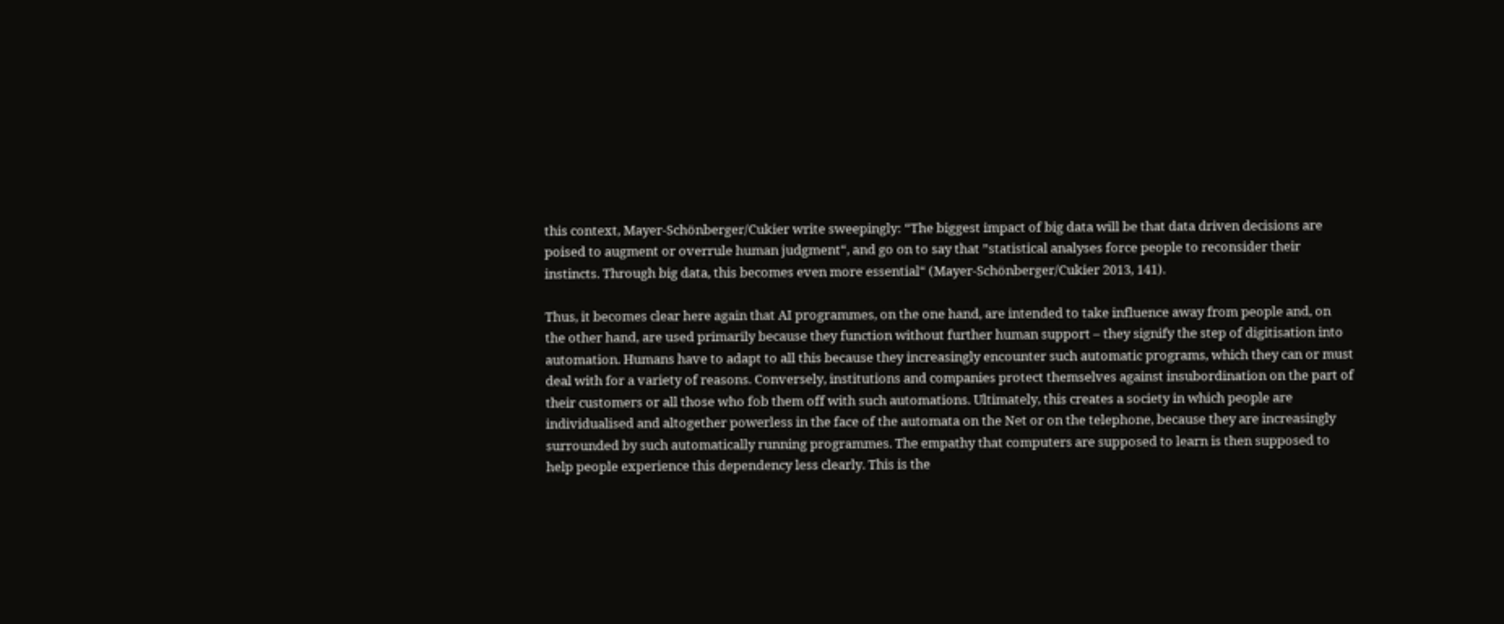this context, Mayer-Schönberger/Cukier write sweepingly: “The biggest impact of big data will be that data driven decisions are poised to augment or overrule human judgment“, and go on to say that ”statistical analyses force people to reconsider their instincts. Through big data, this becomes even more essential“ (Mayer-Schönberger/Cukier 2013, 141).

Thus, it becomes clear here again that AI programmes, on the one hand, are intended to take influence away from people and, on the other hand, are used primarily because they function without further human support – they signify the step of digitisation into automation. Humans have to adapt to all this because they increasingly encounter such automatic programs, which they can or must deal with for a variety of reasons. Conversely, institutions and companies protect themselves against insubordination on the part of their customers or all those who fob them off with such automations. Ultimately, this creates a society in which people are individualised and altogether powerless in the face of the automata on the Net or on the telephone, because they are increasingly surrounded by such automatically running programmes. The empathy that computers are supposed to learn is then supposed to help people experience this dependency less clearly. This is the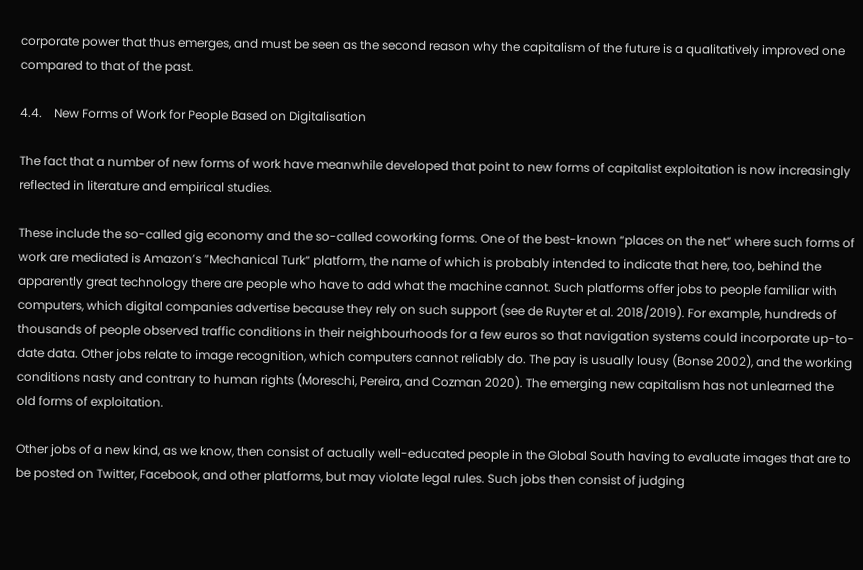corporate power that thus emerges, and must be seen as the second reason why the capitalism of the future is a qualitatively improved one compared to that of the past.

4.4.    New Forms of Work for People Based on Digitalisation

The fact that a number of new forms of work have meanwhile developed that point to new forms of capitalist exploitation is now increasingly reflected in literature and empirical studies.

These include the so-called gig economy and the so-called coworking forms. One of the best-known “places on the net” where such forms of work are mediated is Amazon’s ”Mechanical Turk“ platform, the name of which is probably intended to indicate that here, too, behind the apparently great technology there are people who have to add what the machine cannot. Such platforms offer jobs to people familiar with computers, which digital companies advertise because they rely on such support (see de Ruyter et al. 2018/2019). For example, hundreds of thousands of people observed traffic conditions in their neighbourhoods for a few euros so that navigation systems could incorporate up-to-date data. Other jobs relate to image recognition, which computers cannot reliably do. The pay is usually lousy (Bonse 2002), and the working conditions nasty and contrary to human rights (Moreschi, Pereira, and Cozman 2020). The emerging new capitalism has not unlearned the old forms of exploitation.

Other jobs of a new kind, as we know, then consist of actually well-educated people in the Global South having to evaluate images that are to be posted on Twitter, Facebook, and other platforms, but may violate legal rules. Such jobs then consist of judging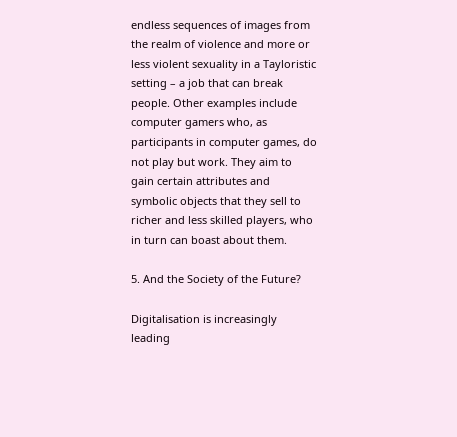endless sequences of images from the realm of violence and more or less violent sexuality in a Tayloristic setting – a job that can break people. Other examples include computer gamers who, as participants in computer games, do not play but work. They aim to gain certain attributes and symbolic objects that they sell to richer and less skilled players, who in turn can boast about them.

5. And the Society of the Future?

Digitalisation is increasingly leading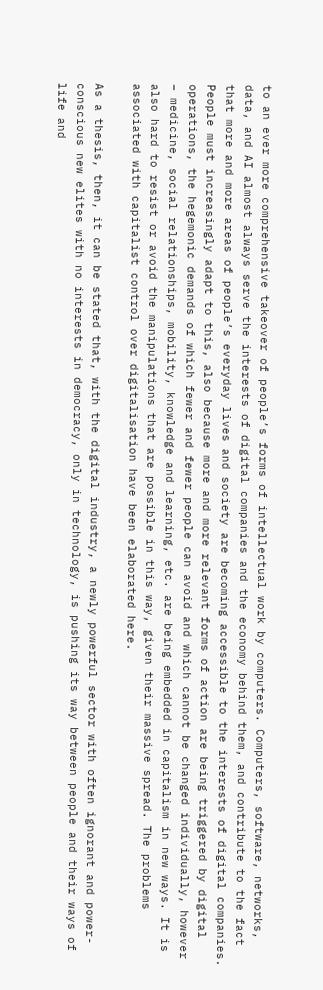to an ever more comprehensive takeover of people’s forms of intellectual work by computers. Computers, software, networks, data, and AI almost always serve the interests of digital companies and the economy behind them, and contribute to the fact that more and more areas of people’s everyday lives and society are becoming accessible to the interests of digital companies. People must increasingly adapt to this, also because more and more relevant forms of action are being triggered by digital operations, the hegemonic demands of which fewer and fewer people can avoid and which cannot be changed individually, however – medicine, social relationships, mobility, knowledge and learning, etc. are being embedded in capitalism in new ways. It is also hard to resist or avoid the manipulations that are possible in this way, given their massive spread. The problems associated with capitalist control over digitalisation have been elaborated here.

As a thesis, then, it can be stated that, with the digital industry, a newly powerful sector with often ignorant and power-conscious new elites with no interests in democracy, only in technology, is pushing its way between people and their ways of life and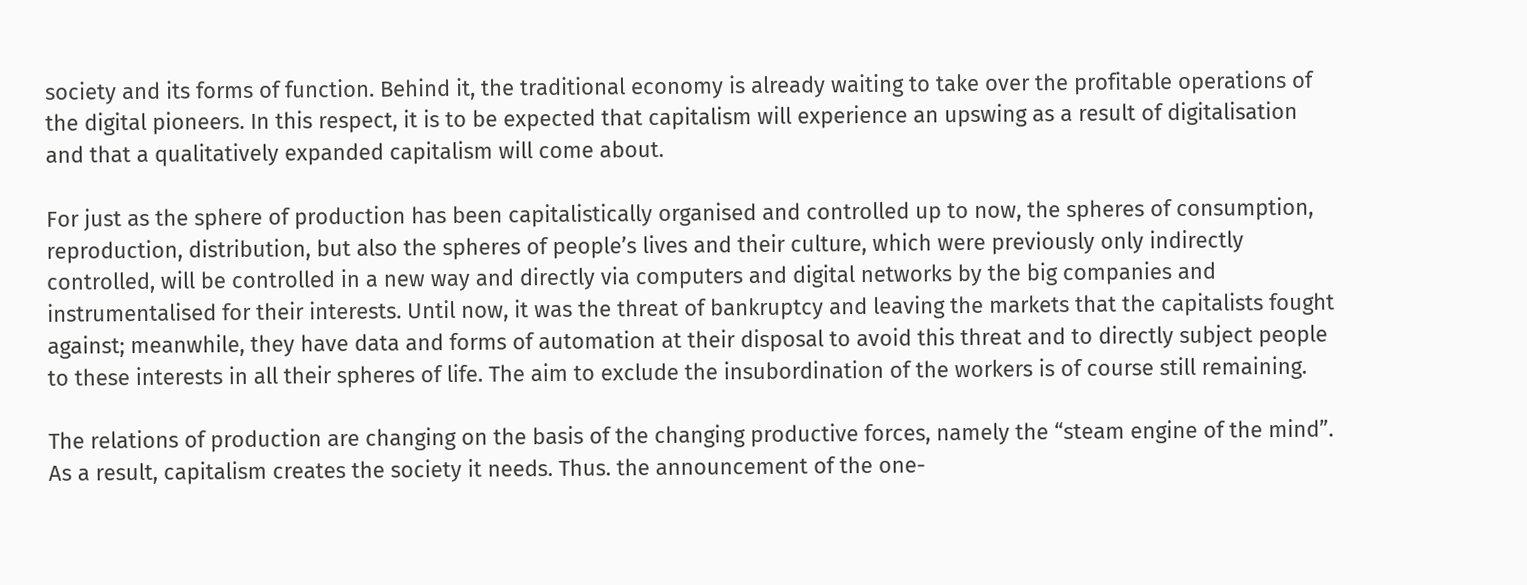society and its forms of function. Behind it, the traditional economy is already waiting to take over the profitable operations of the digital pioneers. In this respect, it is to be expected that capitalism will experience an upswing as a result of digitalisation and that a qualitatively expanded capitalism will come about.

For just as the sphere of production has been capitalistically organised and controlled up to now, the spheres of consumption, reproduction, distribution, but also the spheres of people’s lives and their culture, which were previously only indirectly controlled, will be controlled in a new way and directly via computers and digital networks by the big companies and instrumentalised for their interests. Until now, it was the threat of bankruptcy and leaving the markets that the capitalists fought against; meanwhile, they have data and forms of automation at their disposal to avoid this threat and to directly subject people to these interests in all their spheres of life. The aim to exclude the insubordination of the workers is of course still remaining.

The relations of production are changing on the basis of the changing productive forces, namely the “steam engine of the mind”. As a result, capitalism creates the society it needs. Thus. the announcement of the one-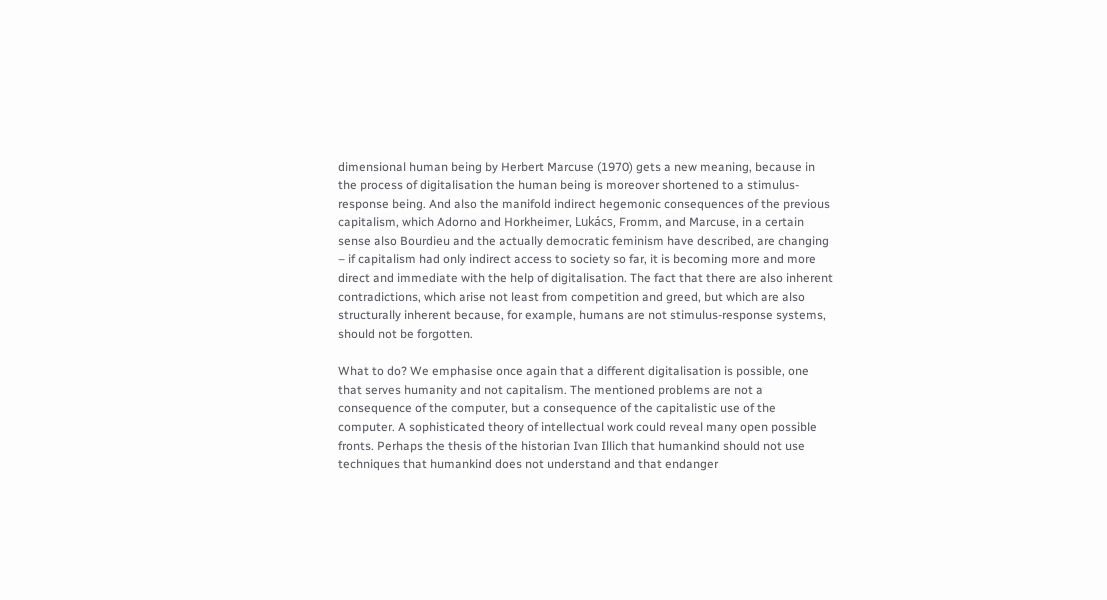dimensional human being by Herbert Marcuse (1970) gets a new meaning, because in the process of digitalisation the human being is moreover shortened to a stimulus-response being. And also the manifold indirect hegemonic consequences of the previous capitalism, which Adorno and Horkheimer, Lukács, Fromm, and Marcuse, in a certain sense also Bourdieu and the actually democratic feminism have described, are changing – if capitalism had only indirect access to society so far, it is becoming more and more direct and immediate with the help of digitalisation. The fact that there are also inherent contradictions, which arise not least from competition and greed, but which are also structurally inherent because, for example, humans are not stimulus-response systems, should not be forgotten.

What to do? We emphasise once again that a different digitalisation is possible, one that serves humanity and not capitalism. The mentioned problems are not a consequence of the computer, but a consequence of the capitalistic use of the computer. A sophisticated theory of intellectual work could reveal many open possible fronts. Perhaps the thesis of the historian Ivan Illich that humankind should not use techniques that humankind does not understand and that endanger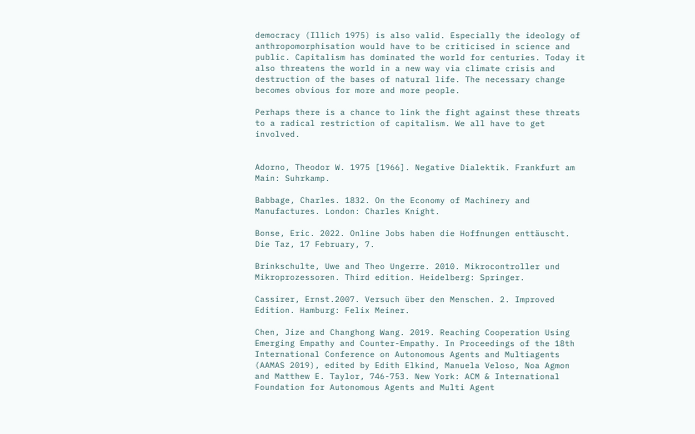democracy (Illich 1975) is also valid. Especially the ideology of anthropomorphisation would have to be criticised in science and public. Capitalism has dominated the world for centuries. Today it also threatens the world in a new way via climate crisis and destruction of the bases of natural life. The necessary change becomes obvious for more and more people.

Perhaps there is a chance to link the fight against these threats to a radical restriction of capitalism. We all have to get involved.


Adorno, Theodor W. 1975 [1966]. Negative Dialektik. Frankfurt am Main: Suhrkamp.

Babbage, Charles. 1832. On the Economy of Machinery and Manufactures. London: Charles Knight.

Bonse, Eric. 2022. Online Jobs haben die Hoffnungen enttäuscht. Die Taz, 17 February, 7.

Brinkschulte, Uwe and Theo Ungerre. 2010. Mikrocontroller und Mikroprozessoren. Third edition. Heidelberg: Springer.

Cassirer, Ernst.2007. Versuch über den Menschen. 2. Improved Edition. Hamburg: Felix Meiner.

Chen, Jize and Changhong Wang. 2019. Reaching Cooperation Using Emerging Empathy and Counter-Empathy. In Proceedings of the 18th International Conference on Autonomous Agents and Multiagents (AAMAS 2019), edited by Edith Elkind, Manuela Veloso, Noa Agmon and Matthew E. Taylor, 746-753. New York: ACM & International Foundation for Autonomous Agents and Multi Agent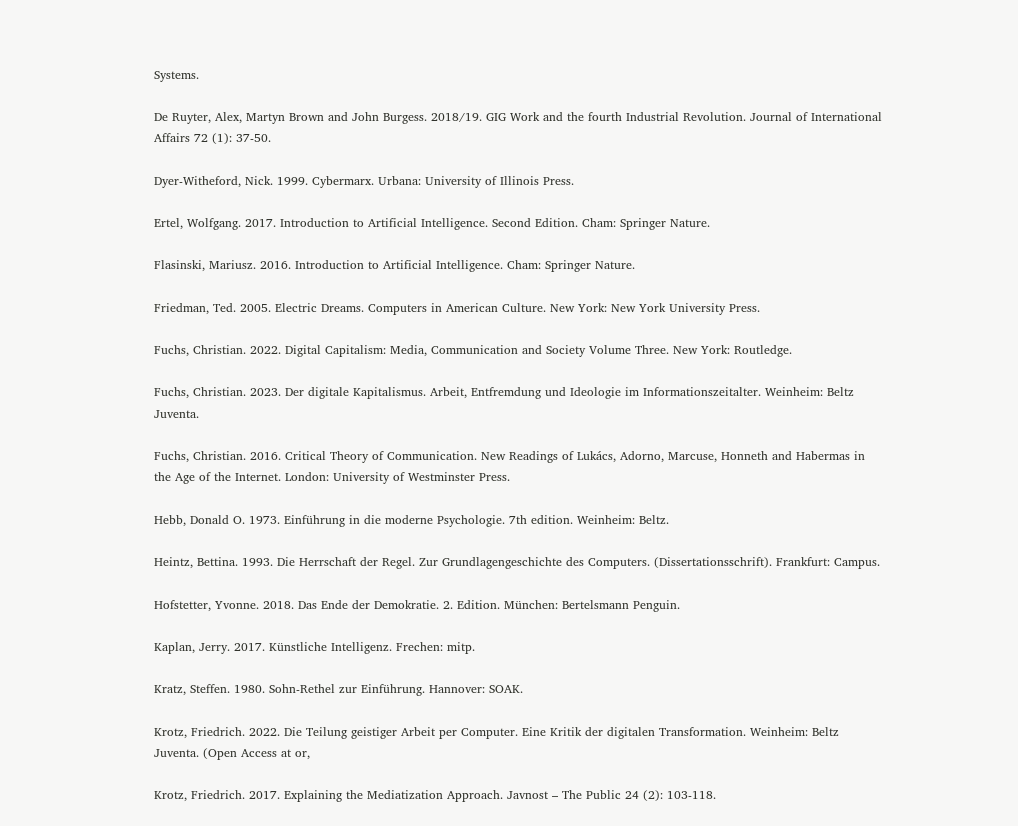Systems.

De Ruyter, Alex, Martyn Brown and John Burgess. 2018/19. GIG Work and the fourth Industrial Revolution. Journal of International Affairs 72 (1): 37-50.

Dyer-Witheford, Nick. 1999. Cybermarx. Urbana: University of Illinois Press.

Ertel, Wolfgang. 2017. Introduction to Artificial Intelligence. Second Edition. Cham: Springer Nature.

Flasinski, Mariusz. 2016. Introduction to Artificial Intelligence. Cham: Springer Nature.

Friedman, Ted. 2005. Electric Dreams. Computers in American Culture. New York: New York University Press.

Fuchs, Christian. 2022. Digital Capitalism: Media, Communication and Society Volume Three. New York: Routledge.

Fuchs, Christian. 2023. Der digitale Kapitalismus. Arbeit, Entfremdung und Ideologie im Informationszeitalter. Weinheim: Beltz Juventa.

Fuchs, Christian. 2016. Critical Theory of Communication. New Readings of Lukács, Adorno, Marcuse, Honneth and Habermas in the Age of the Internet. London: University of Westminster Press.

Hebb, Donald O. 1973. Einführung in die moderne Psychologie. 7th edition. Weinheim: Beltz.

Heintz, Bettina. 1993. Die Herrschaft der Regel. Zur Grundlagengeschichte des Computers. (Dissertationsschrift). Frankfurt: Campus.

Hofstetter, Yvonne. 2018. Das Ende der Demokratie. 2. Edition. München: Bertelsmann Penguin.

Kaplan, Jerry. 2017. Künstliche Intelligenz. Frechen: mitp.

Kratz, Steffen. 1980. Sohn-Rethel zur Einführung. Hannover: SOAK.

Krotz, Friedrich. 2022. Die Teilung geistiger Arbeit per Computer. Eine Kritik der digitalen Transformation. Weinheim: Beltz Juventa. (Open Access at or,

Krotz, Friedrich. 2017. Explaining the Mediatization Approach. Javnost – The Public 24 (2): 103-118.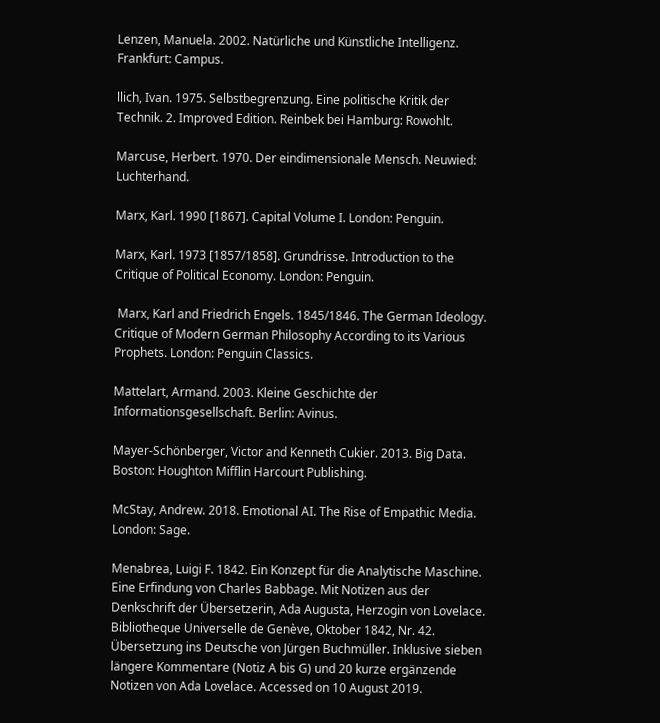Lenzen, Manuela. 2002. Natürliche und Künstliche Intelligenz. Frankfurt: Campus.

llich, Ivan. 1975. Selbstbegrenzung. Eine politische Kritik der Technik. 2. Improved Edition. Reinbek bei Hamburg: Rowohlt.

Marcuse, Herbert. 1970. Der eindimensionale Mensch. Neuwied: Luchterhand.

Marx, Karl. 1990 [1867]. Capital Volume I. London: Penguin.

Marx, Karl. 1973 [1857/1858]. Grundrisse. Introduction to the Critique of Political Economy. London: Penguin.

 Marx, Karl and Friedrich Engels. 1845/1846. The German Ideology. Critique of Modern German Philosophy According to its Various Prophets. London: Penguin Classics.

Mattelart, Armand. 2003. Kleine Geschichte der Informationsgesellschaft. Berlin: Avinus.

Mayer-Schönberger, Victor and Kenneth Cukier. 2013. Big Data. Boston: Houghton Mifflin Harcourt Publishing.

McStay, Andrew. 2018. Emotional AI. The Rise of Empathic Media. London: Sage.

Menabrea, Luigi F. 1842. Ein Konzept für die Analytische Maschine. Eine Erfindung von Charles Babbage. Mit Notizen aus der Denkschrift der Übersetzerin, Ada Augusta, Herzogin von Lovelace. Bibliotheque Universelle de Genève, Oktober 1842, Nr. 42. Übersetzung ins Deutsche von Jürgen Buchmüller. Inklusive sieben längere Kommentare (Notiz A bis G) und 20 kurze ergänzende Notizen von Ada Lovelace. Accessed on 10 August 2019.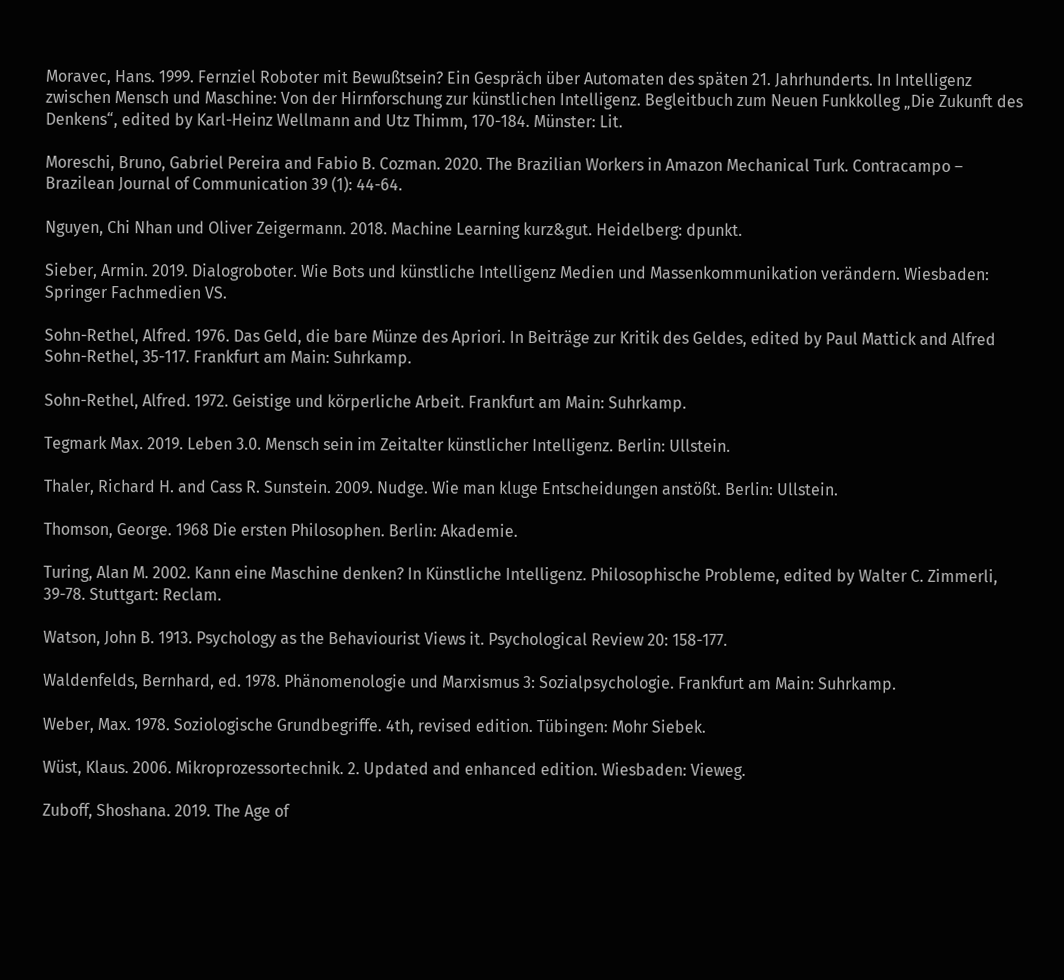Moravec, Hans. 1999. Fernziel Roboter mit Bewußtsein? Ein Gespräch über Automaten des späten 21. Jahrhunderts. In Intelligenz zwischen Mensch und Maschine: Von der Hirnforschung zur künstlichen Intelligenz. Begleitbuch zum Neuen Funkkolleg „Die Zukunft des Denkens“, edited by Karl-Heinz Wellmann and Utz Thimm, 170-184. Münster: Lit.

Moreschi, Bruno, Gabriel Pereira and Fabio B. Cozman. 2020. The Brazilian Workers in Amazon Mechanical Turk. Contracampo – Brazilean Journal of Communication 39 (1): 44-64.

Nguyen, Chi Nhan und Oliver Zeigermann. 2018. Machine Learning kurz&gut. Heidelberg: dpunkt.

Sieber, Armin. 2019. Dialogroboter. Wie Bots und künstliche Intelligenz Medien und Massenkommunikation verändern. Wiesbaden: Springer Fachmedien VS.

Sohn-Rethel, Alfred. 1976. Das Geld, die bare Münze des Apriori. In Beiträge zur Kritik des Geldes, edited by Paul Mattick and Alfred Sohn-Rethel, 35-117. Frankfurt am Main: Suhrkamp.

Sohn-Rethel, Alfred. 1972. Geistige und körperliche Arbeit. Frankfurt am Main: Suhrkamp.

Tegmark Max. 2019. Leben 3.0. Mensch sein im Zeitalter künstlicher Intelligenz. Berlin: Ullstein.

Thaler, Richard H. and Cass R. Sunstein. 2009. Nudge. Wie man kluge Entscheidungen anstößt. Berlin: Ullstein.

Thomson, George. 1968 Die ersten Philosophen. Berlin: Akademie.

Turing, Alan M. 2002. Kann eine Maschine denken? In Künstliche Intelligenz. Philosophische Probleme, edited by Walter C. Zimmerli, 39-78. Stuttgart: Reclam.

Watson, John B. 1913. Psychology as the Behaviourist Views it. Psychological Review 20: 158-177.

Waldenfelds, Bernhard, ed. 1978. Phänomenologie und Marxismus 3: Sozialpsychologie. Frankfurt am Main: Suhrkamp.

Weber, Max. 1978. Soziologische Grundbegriffe. 4th, revised edition. Tübingen: Mohr Siebek.

Wüst, Klaus. 2006. Mikroprozessortechnik. 2. Updated and enhanced edition. Wiesbaden: Vieweg.

Zuboff, Shoshana. 2019. The Age of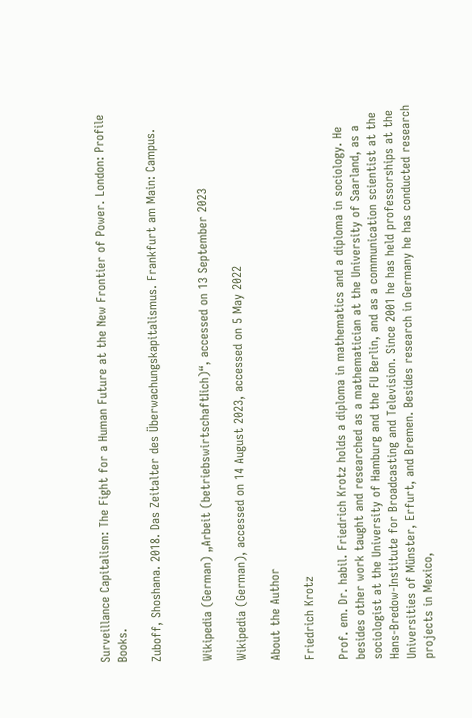Surveillance Capitalism: The Fight for a Human Future at the New Frontier of Power. London: Profile Books.

Zuboff, Shoshana. 2018. Das Zeitalter des Überwachungskapitalismus. Frankfurt am Main: Campus.


Wikipedia (German) „Arbeit (betriebswirtschaftIich)“, accessed on 13 September 2023

Wikipedia (German), accessed on 14 August 2023, accessed on 5 May 2022

About the Author

Friedrich Krotz

Prof. em. Dr. habil. Friedrich Krotz holds a diploma in mathematics and a diploma in sociology. He besides other work taught and researched as a mathematician at the University of Saarland, as a sociologist at the University of Hamburg and the FU Berlin, and as a communication scientist at the Hans-Bredow-Institute for Broadcasting and Television. Since 2001 he has held professorships at the Universities of Münster, Erfurt, and Bremen. Besides research in Germany he has conducted research projects in Mexico,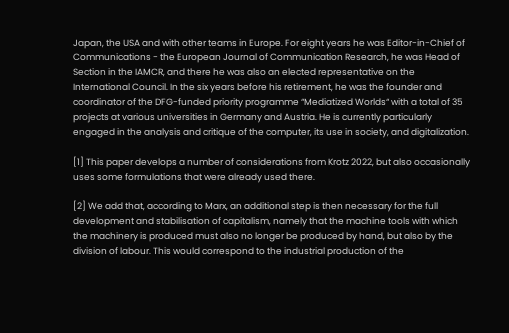Japan, the USA and with other teams in Europe. For eight years he was Editor-in-Chief of Communications - the European Journal of Communication Research, he was Head of Section in the IAMCR, and there he was also an elected representative on the International Council. In the six years before his retirement, he was the founder and coordinator of the DFG-funded priority programme “Mediatized Worlds“ with a total of 35 projects at various universities in Germany and Austria. He is currently particularly engaged in the analysis and critique of the computer, its use in society, and digitalization.

[1] This paper develops a number of considerations from Krotz 2022, but also occasionally uses some formulations that were already used there.

[2] We add that, according to Marx, an additional step is then necessary for the full development and stabilisation of capitalism, namely that the machine tools with which the machinery is produced must also no longer be produced by hand, but also by the division of labour. This would correspond to the industrial production of the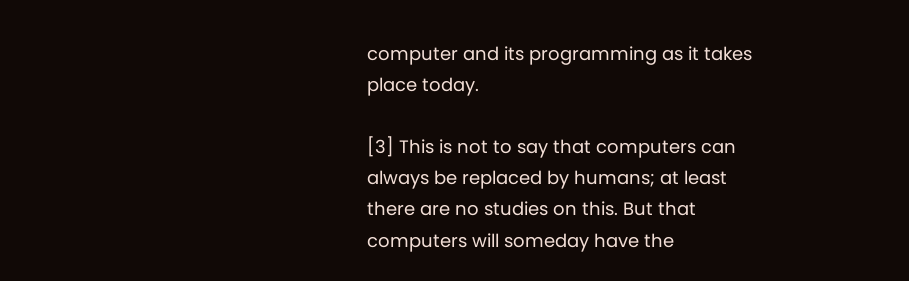computer and its programming as it takes place today.

[3] This is not to say that computers can always be replaced by humans; at least there are no studies on this. But that computers will someday have the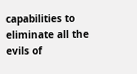capabilities to eliminate all the evils of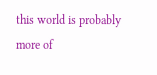this world is probably more of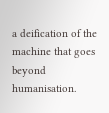a deification of the machine that goes beyond humanisation.